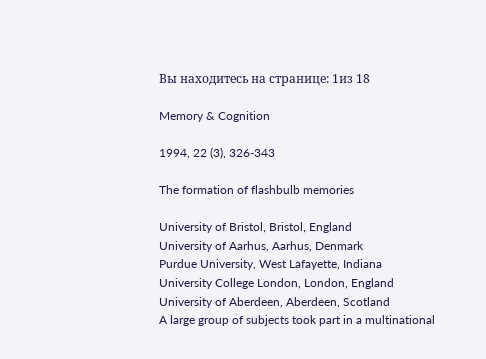Вы находитесь на странице: 1из 18

Memory & Cognition

1994, 22 (3), 326-343

The formation of flashbulb memories

University of Bristol, Bristol, England
University of Aarhus, Aarhus, Denmark
Purdue University, West Lafayette, Indiana
University College London, London, England
University of Aberdeen, Aberdeen, Scotland
A large group of subjects took part in a multinational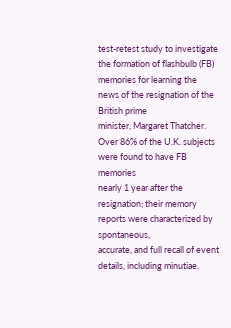test-retest study to investigate the formation of flashbulb (FB) memories for learning the news of the resignation of the British prime
minister, Margaret Thatcher. Over 86% of the U.K. subjects were found to have FB memories
nearly 1 year after the resignation; their memory reports were characterized by spontaneous,
accurate, and full recall of event details, including minutiae.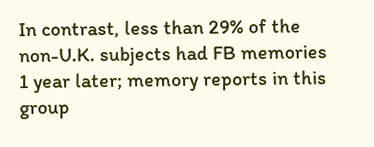In contrast, less than 29% of the
non-U.K. subjects had FB memories 1 year later; memory reports in this group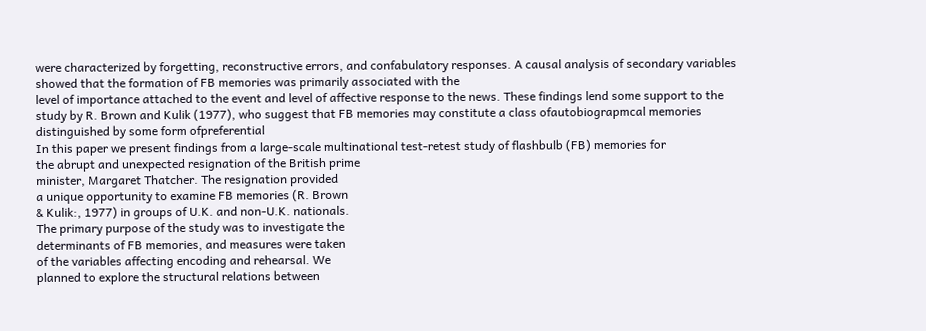were characterized by forgetting, reconstructive errors, and confabulatory responses. A causal analysis of secondary variables showed that the formation of FB memories was primarily associated with the
level of importance attached to the event and level of affective response to the news. These findings lend some support to the study by R. Brown and Kulik (1977), who suggest that FB memories may constitute a class ofautobiograpmcal memories distinguished by some form ofpreferential
In this paper we present findings from a large-scale multinational test-retest study of flashbulb (FB) memories for
the abrupt and unexpected resignation of the British prime
minister, Margaret Thatcher. The resignation provided
a unique opportunity to examine FB memories (R. Brown
& Kulik:, 1977) in groups of U.K. and non-U.K. nationals.
The primary purpose of the study was to investigate the
determinants of FB memories, and measures were taken
of the variables affecting encoding and rehearsal. We
planned to explore the structural relations between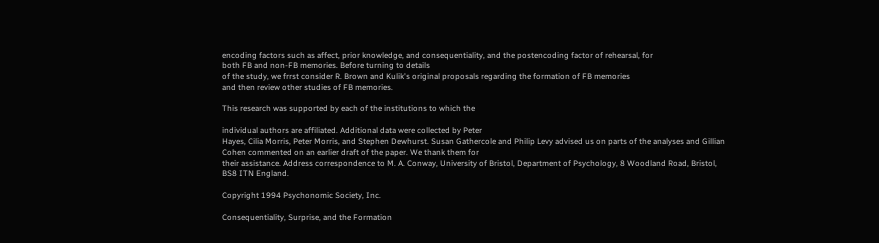encoding factors such as affect, prior knowledge, and consequentiality, and the postencoding factor of rehearsal, for
both FB and non-FB memories. Before turning to details
of the study, we frrst consider R. Brown and Kulik's original proposals regarding the formation of FB memories
and then review other studies of FB memories.

This research was supported by each of the institutions to which the

individual authors are affiliated. Additional data were collected by Peter
Hayes, Cilia Morris, Peter Morris, and Stephen Dewhurst. Susan Gathercole and Philip Levy advised us on parts of the analyses and Gillian
Cohen commented on an earlier draft of the paper. We thank them for
their assistance. Address correspondence to M. A. Conway, University of Bristol, Department of Psychology, 8 Woodland Road, Bristol,
BS8 ITN England.

Copyright 1994 Psychonomic Society, Inc.

Consequentiality, Surprise, and the Formation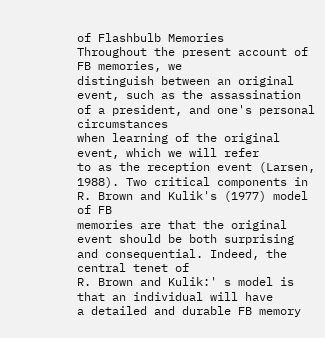of Flashbulb Memories
Throughout the present account of FB memories, we
distinguish between an original event, such as the assassination of a president, and one's personal circumstances
when learning of the original event, which we will refer
to as the reception event (Larsen, 1988). Two critical components in R. Brown and Kulik's (1977) model of FB
memories are that the original event should be both surprising and consequential. Indeed, the central tenet of
R. Brown and Kulik:' s model is that an individual will have
a detailed and durable FB memory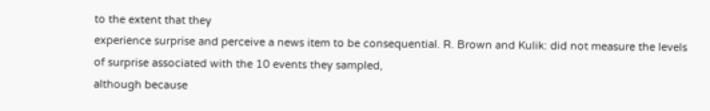to the extent that they
experience surprise and perceive a news item to be consequential. R. Brown and Kulik: did not measure the levels
of surprise associated with the 10 events they sampled,
although because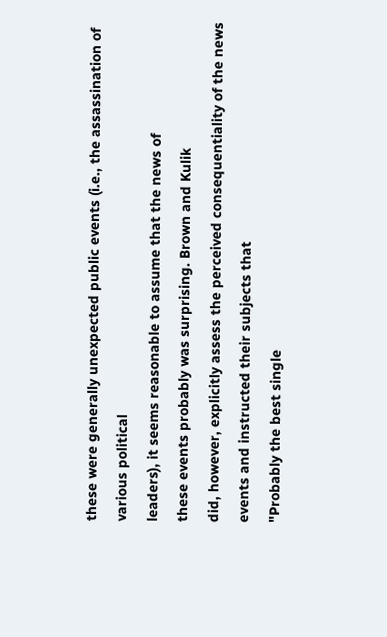these were generally unexpected public events (i.e., the assassination of various political
leaders), it seems reasonable to assume that the news of
these events probably was surprising. Brown and Kulik
did, however, explicitly assess the perceived consequentiality of the news events and instructed their subjects that
"Probably the best single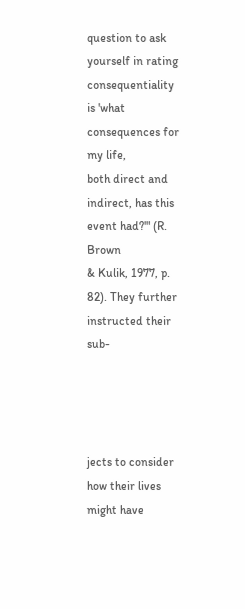question to ask yourself in rating consequentiality is 'what consequences for my life,
both direct and indirect, has this event had?'" (R. Brown
& Kulik, 1977, p. 82). They further instructed their sub-




jects to consider how their lives might have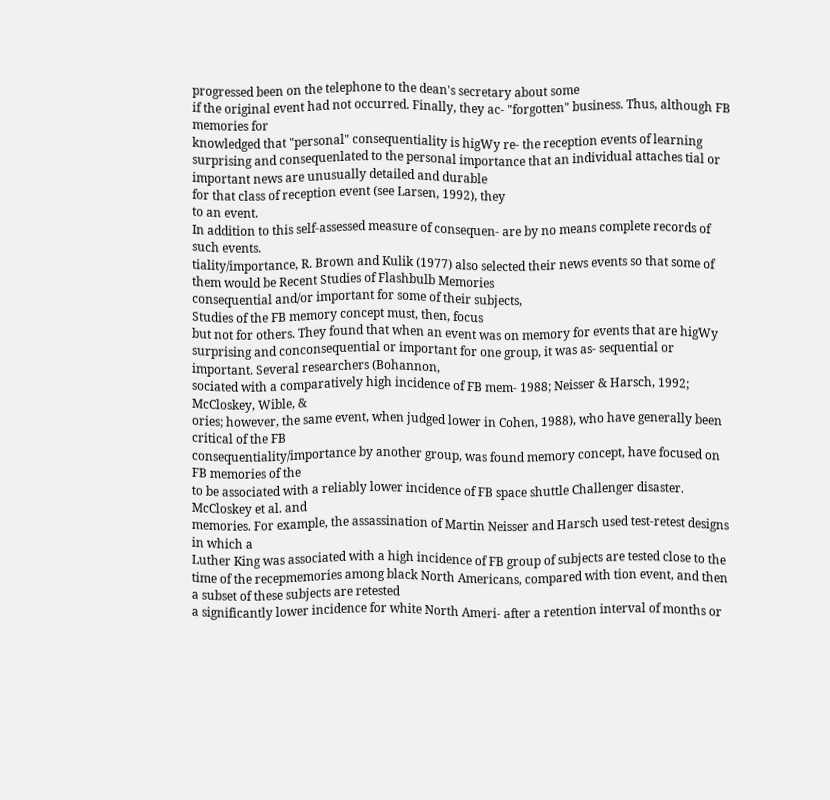progressed been on the telephone to the dean's secretary about some
if the original event had not occurred. Finally, they ac- "forgotten" business. Thus, although FB memories for
knowledged that "personal" consequentiality is higWy re- the reception events of learning surprising and consequenlated to the personal importance that an individual attaches tial or important news are unusually detailed and durable
for that class of reception event (see Larsen, 1992), they
to an event.
In addition to this self-assessed measure of consequen- are by no means complete records of such events.
tiality/importance, R. Brown and Kulik (1977) also selected their news events so that some of them would be Recent Studies of Flashbulb Memories
consequential and/or important for some of their subjects,
Studies of the FB memory concept must, then, focus
but not for others. They found that when an event was on memory for events that are higWy surprising and conconsequential or important for one group, it was as- sequential or important. Several researchers (Bohannon,
sociated with a comparatively high incidence of FB mem- 1988; Neisser & Harsch, 1992; McCloskey, Wible, &
ories; however, the same event, when judged lower in Cohen, 1988), who have generally been critical of the FB
consequentiality/importance by another group, was found memory concept, have focused on FB memories of the
to be associated with a reliably lower incidence of FB space shuttle Challenger disaster. McCloskey et al. and
memories. For example, the assassination of Martin Neisser and Harsch used test-retest designs in which a
Luther King was associated with a high incidence of FB group of subjects are tested close to the time of the recepmemories among black North Americans, compared with tion event, and then a subset of these subjects are retested
a significantly lower incidence for white North Ameri- after a retention interval of months or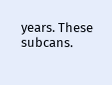years. These subcans.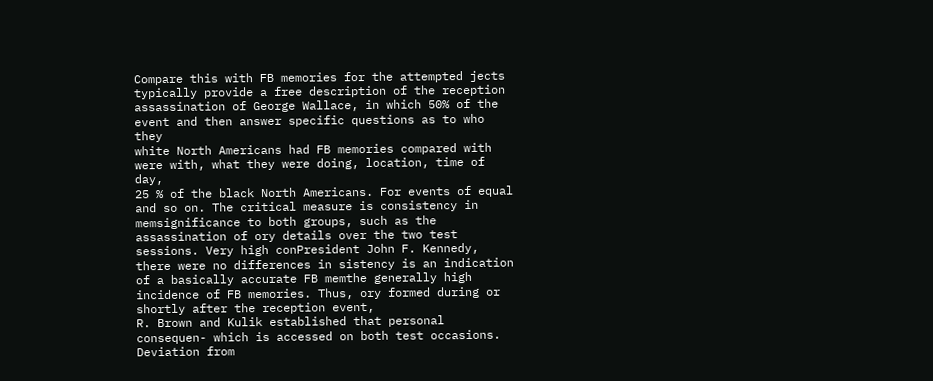Compare this with FB memories for the attempted jects typically provide a free description of the reception
assassination of George Wallace, in which 50% of the event and then answer specific questions as to who they
white North Americans had FB memories compared with were with, what they were doing, location, time of day,
25 % of the black North Americans. For events of equal and so on. The critical measure is consistency in memsignificance to both groups, such as the assassination of ory details over the two test sessions. Very high conPresident John F. Kennedy, there were no differences in sistency is an indication of a basically accurate FB memthe generally high incidence of FB memories. Thus, ory formed during or shortly after the reception event,
R. Brown and Kulik established that personal consequen- which is accessed on both test occasions. Deviation from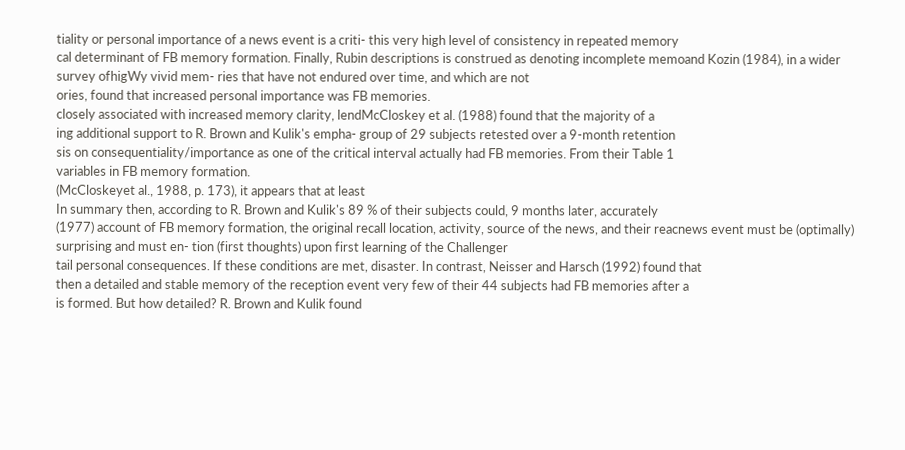tiality or personal importance of a news event is a criti- this very high level of consistency in repeated memory
cal determinant of FB memory formation. Finally, Rubin descriptions is construed as denoting incomplete memoand Kozin (1984), in a wider survey ofhigWy vivid mem- ries that have not endured over time, and which are not
ories, found that increased personal importance was FB memories.
closely associated with increased memory clarity, lendMcCloskey et al. (1988) found that the majority of a
ing additional support to R. Brown and Kulik's empha- group of 29 subjects retested over a 9-month retention
sis on consequentiality/importance as one of the critical interval actually had FB memories. From their Table 1
variables in FB memory formation.
(McCloskeyet al., 1988, p. 173), it appears that at least
In summary then, according to R. Brown and Kulik's 89 % of their subjects could, 9 months later, accurately
(1977) account of FB memory formation, the original recall location, activity, source of the news, and their reacnews event must be (optimally) surprising and must en- tion (first thoughts) upon first learning of the Challenger
tail personal consequences. If these conditions are met, disaster. In contrast, Neisser and Harsch (1992) found that
then a detailed and stable memory of the reception event very few of their 44 subjects had FB memories after a
is formed. But how detailed? R. Brown and Kulik found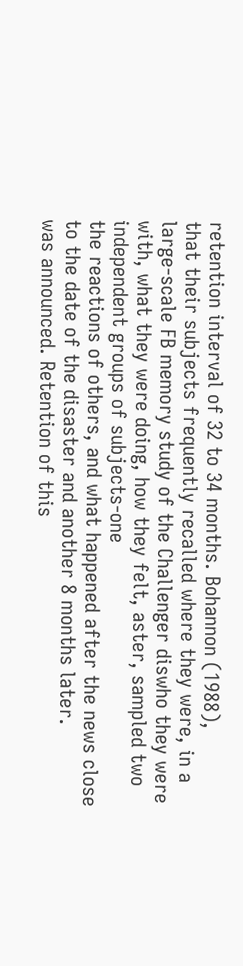retention interval of 32 to 34 months. Bohannon (1988),
that their subjects frequently recalled where they were, in a large-scale FB memory study of the Challenger diswho they were with, what they were doing, how they felt, aster, sampled two independent groups of subjects-one
the reactions of others, and what happened after the news close to the date of the disaster and another 8 months later.
was announced. Retention of this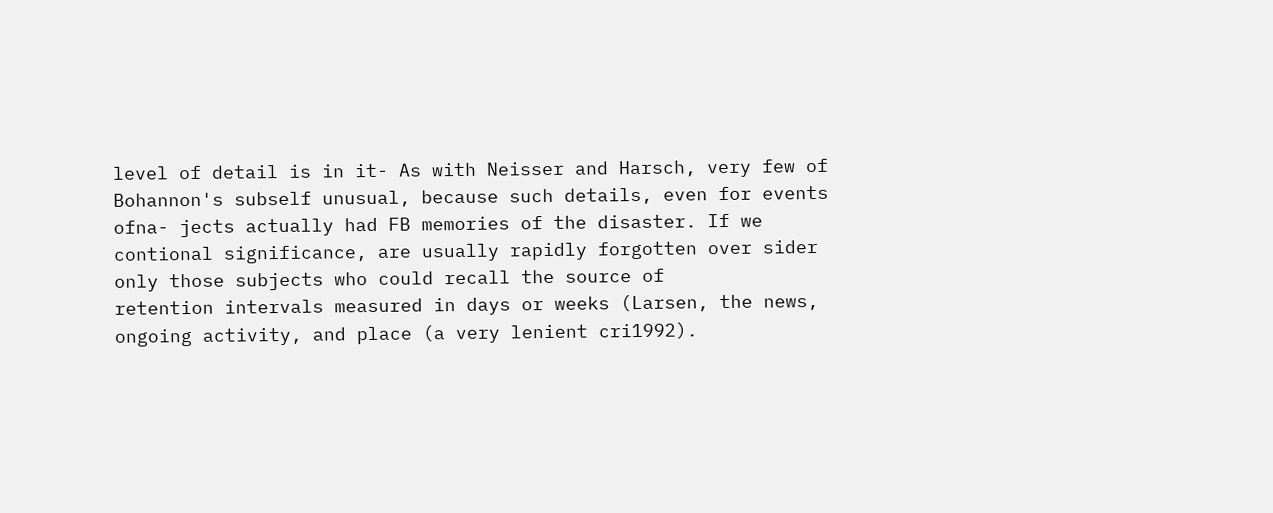level of detail is in it- As with Neisser and Harsch, very few of Bohannon's subself unusual, because such details, even for events ofna- jects actually had FB memories of the disaster. If we contional significance, are usually rapidly forgotten over sider only those subjects who could recall the source of
retention intervals measured in days or weeks (Larsen, the news, ongoing activity, and place (a very lenient cri1992).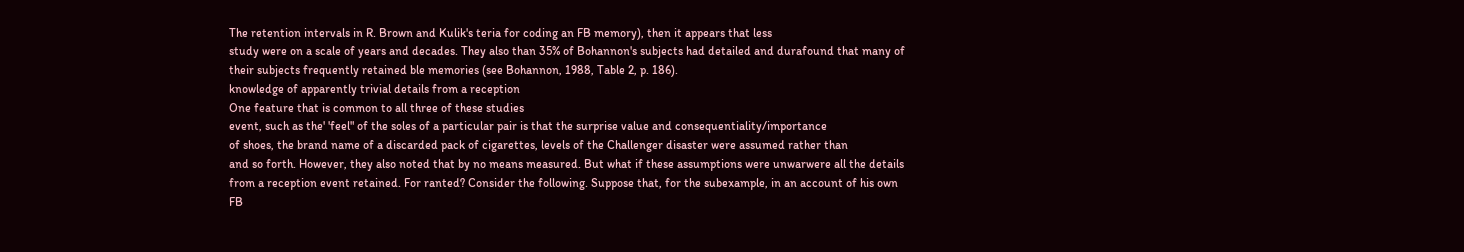The retention intervals in R. Brown and Kulik's teria for coding an FB memory), then it appears that less
study were on a scale of years and decades. They also than 35% of Bohannon's subjects had detailed and durafound that many of their subjects frequently retained ble memories (see Bohannon, 1988, Table 2, p. 186).
knowledge of apparently trivial details from a reception
One feature that is common to all three of these studies
event, such as the' 'feel" of the soles of a particular pair is that the surprise value and consequentiality/importance
of shoes, the brand name of a discarded pack of cigarettes, levels of the Challenger disaster were assumed rather than
and so forth. However, they also noted that by no means measured. But what if these assumptions were unwarwere all the details from a reception event retained. For ranted? Consider the following. Suppose that, for the subexample, in an account of his own FB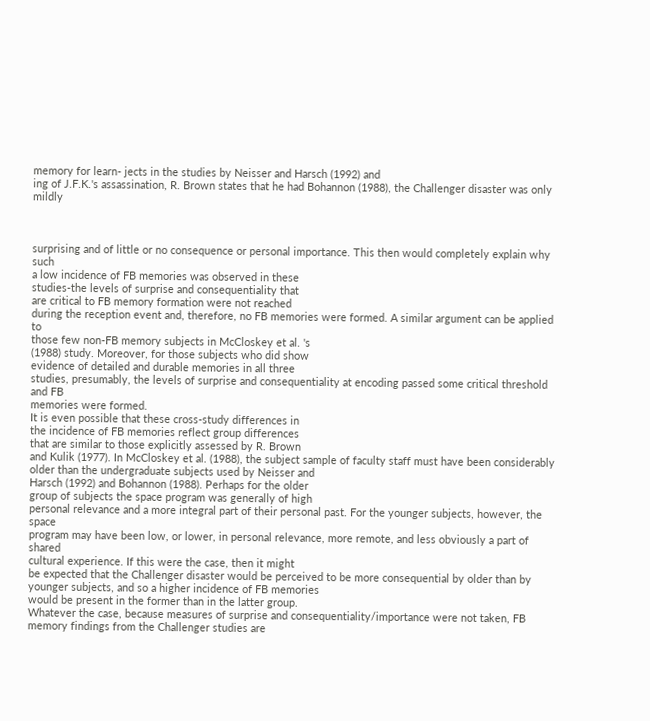memory for learn- jects in the studies by Neisser and Harsch (1992) and
ing of J.F.K.'s assassination, R. Brown states that he had Bohannon (1988), the Challenger disaster was only mildly



surprising and of little or no consequence or personal importance. This then would completely explain why such
a low incidence of FB memories was observed in these
studies-the levels of surprise and consequentiality that
are critical to FB memory formation were not reached
during the reception event and, therefore, no FB memories were formed. A similar argument can be applied to
those few non-FB memory subjects in McCloskey et al. 's
(1988) study. Moreover, for those subjects who did show
evidence of detailed and durable memories in all three
studies, presumably, the levels of surprise and consequentiality at encoding passed some critical threshold and FB
memories were formed.
It is even possible that these cross-study differences in
the incidence of FB memories reflect group differences
that are similar to those explicitly assessed by R. Brown
and Kulik (1977). In McCloskey et al. (1988), the subject sample of faculty staff must have been considerably
older than the undergraduate subjects used by Neisser and
Harsch (1992) and Bohannon (1988). Perhaps for the older
group of subjects the space program was generally of high
personal relevance and a more integral part of their personal past. For the younger subjects, however, the space
program may have been low, or lower, in personal relevance, more remote, and less obviously a part of shared
cultural experience. If this were the case, then it might
be expected that the Challenger disaster would be perceived to be more consequential by older than by younger subjects, and so a higher incidence of FB memories
would be present in the former than in the latter group.
Whatever the case, because measures of surprise and consequentiality/importance were not taken, FB memory findings from the Challenger studies are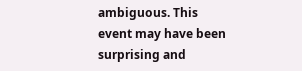ambiguous. This
event may have been surprising and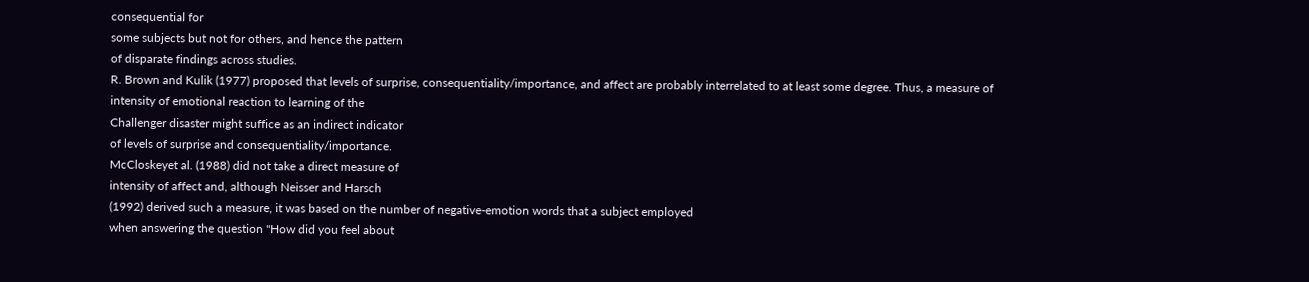consequential for
some subjects but not for others, and hence the pattern
of disparate findings across studies.
R. Brown and Kulik (1977) proposed that levels of surprise, consequentiality/importance, and affect are probably interrelated to at least some degree. Thus, a measure of intensity of emotional reaction to learning of the
Challenger disaster might suffice as an indirect indicator
of levels of surprise and consequentiality/importance.
McCloskeyet al. (1988) did not take a direct measure of
intensity of affect and, although Neisser and Harsch
(1992) derived such a measure, it was based on the number of negative-emotion words that a subject employed
when answering the question "How did you feel about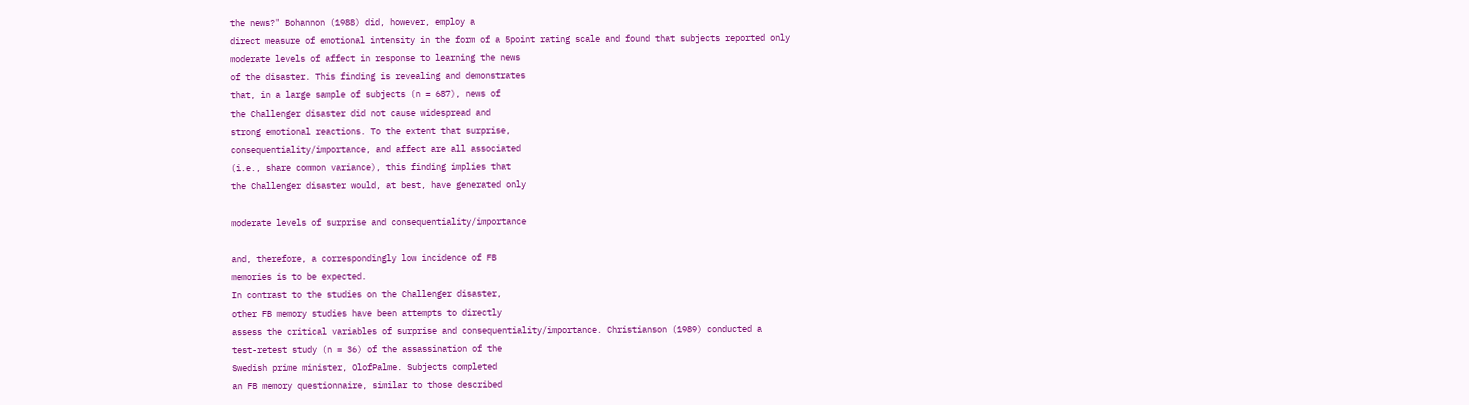the news?" Bohannon (1988) did, however, employ a
direct measure of emotional intensity in the form of a 5point rating scale and found that subjects reported only
moderate levels of affect in response to learning the news
of the disaster. This finding is revealing and demonstrates
that, in a large sample of subjects (n = 687), news of
the Challenger disaster did not cause widespread and
strong emotional reactions. To the extent that surprise,
consequentiality/importance, and affect are all associated
(i.e., share common variance), this finding implies that
the Challenger disaster would, at best, have generated only

moderate levels of surprise and consequentiality/importance

and, therefore, a correspondingly low incidence of FB
memories is to be expected.
In contrast to the studies on the Challenger disaster,
other FB memory studies have been attempts to directly
assess the critical variables of surprise and consequentiality/importance. Christianson (1989) conducted a
test-retest study (n = 36) of the assassination of the
Swedish prime minister, OlofPalme. Subjects completed
an FB memory questionnaire, similar to those described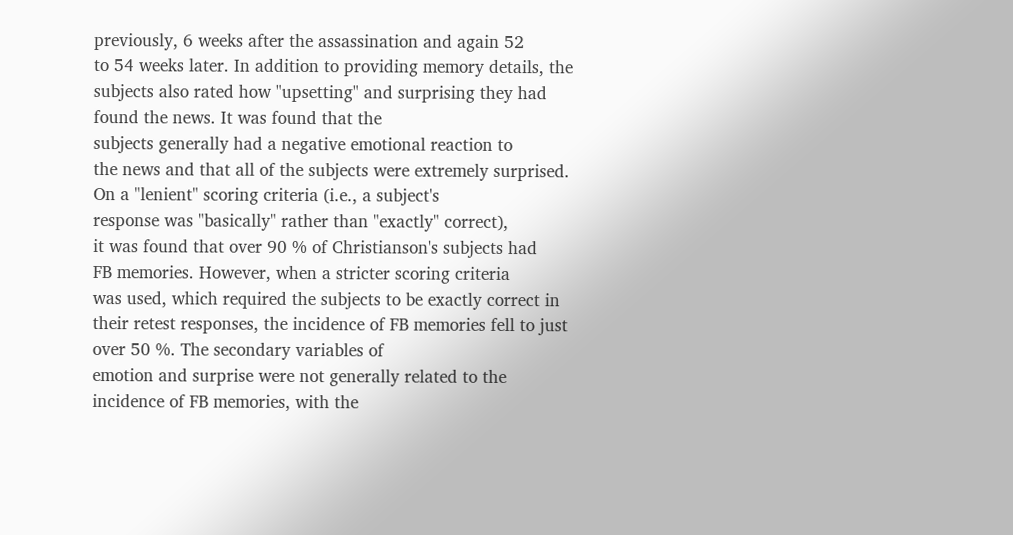previously, 6 weeks after the assassination and again 52
to 54 weeks later. In addition to providing memory details, the subjects also rated how "upsetting" and surprising they had found the news. It was found that the
subjects generally had a negative emotional reaction to
the news and that all of the subjects were extremely surprised. On a "lenient" scoring criteria (i.e., a subject's
response was "basically" rather than "exactly" correct),
it was found that over 90 % of Christianson's subjects had
FB memories. However, when a stricter scoring criteria
was used, which required the subjects to be exactly correct in their retest responses, the incidence of FB memories fell to just over 50 %. The secondary variables of
emotion and surprise were not generally related to the
incidence of FB memories, with the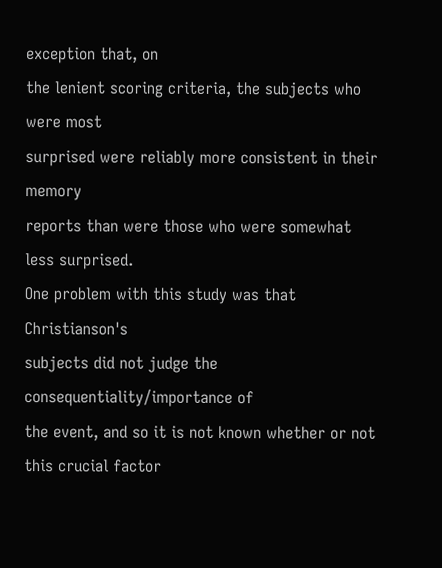exception that, on
the lenient scoring criteria, the subjects who were most
surprised were reliably more consistent in their memory
reports than were those who were somewhat less surprised.
One problem with this study was that Christianson's
subjects did not judge the consequentiality/importance of
the event, and so it is not known whether or not this crucial factor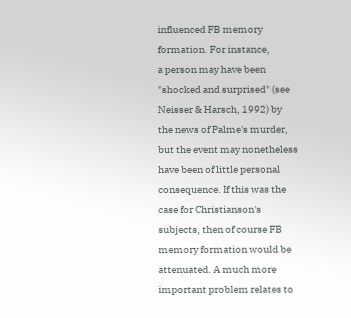influenced FB memory formation. For instance,
a person may have been "shocked and surprised" (see
Neisser & Harsch, 1992) by the news of Palme's murder,
but the event may nonetheless have been of little personal
consequence. If this was the case for Christianson's subjects, then of course FB memory formation would be attenuated. A much more important problem relates to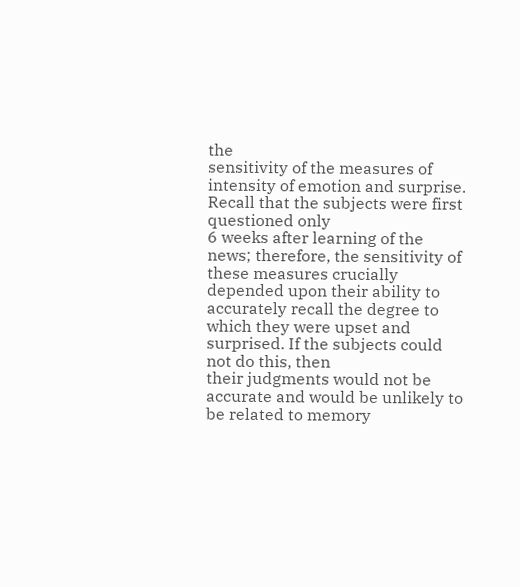the
sensitivity of the measures of intensity of emotion and surprise. Recall that the subjects were first questioned only
6 weeks after learning of the news; therefore, the sensitivity of these measures crucially depended upon their ability to accurately recall the degree to which they were upset and surprised. If the subjects could not do this, then
their judgments would not be accurate and would be unlikely to be related to memory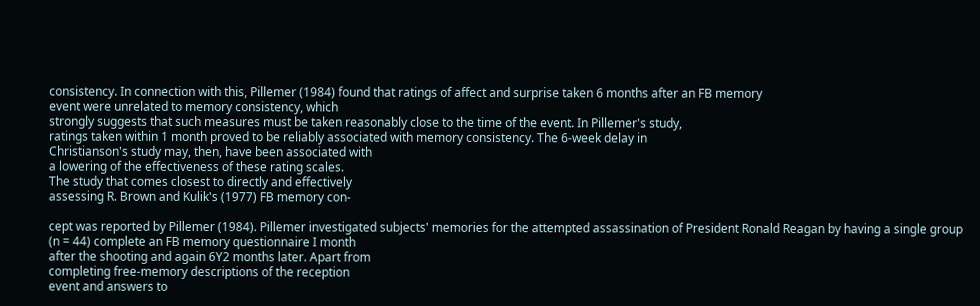consistency. In connection with this, Pillemer (1984) found that ratings of affect and surprise taken 6 months after an FB memory
event were unrelated to memory consistency, which
strongly suggests that such measures must be taken reasonably close to the time of the event. In Pillemer's study,
ratings taken within 1 month proved to be reliably associated with memory consistency. The 6-week delay in
Christianson's study may, then, have been associated with
a lowering of the effectiveness of these rating scales.
The study that comes closest to directly and effectively
assessing R. Brown and Kulik's (1977) FB memory con-

cept was reported by Pillemer (1984). Pillemer investigated subjects' memories for the attempted assassination of President Ronald Reagan by having a single group
(n = 44) complete an FB memory questionnaire I month
after the shooting and again 6Y2 months later. Apart from
completing free-memory descriptions of the reception
event and answers to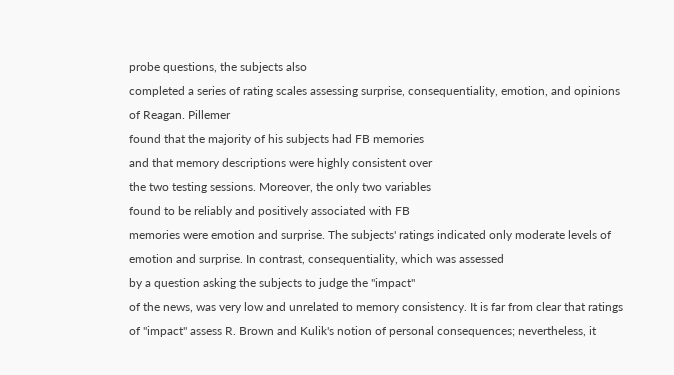probe questions, the subjects also
completed a series of rating scales assessing surprise, consequentiality, emotion, and opinions of Reagan. Pillemer
found that the majority of his subjects had FB memories
and that memory descriptions were highly consistent over
the two testing sessions. Moreover, the only two variables
found to be reliably and positively associated with FB
memories were emotion and surprise. The subjects' ratings indicated only moderate levels of emotion and surprise. In contrast, consequentiality, which was assessed
by a question asking the subjects to judge the "impact"
of the news, was very low and unrelated to memory consistency. It is far from clear that ratings of "impact" assess R. Brown and Kulik's notion of personal consequences; nevertheless, it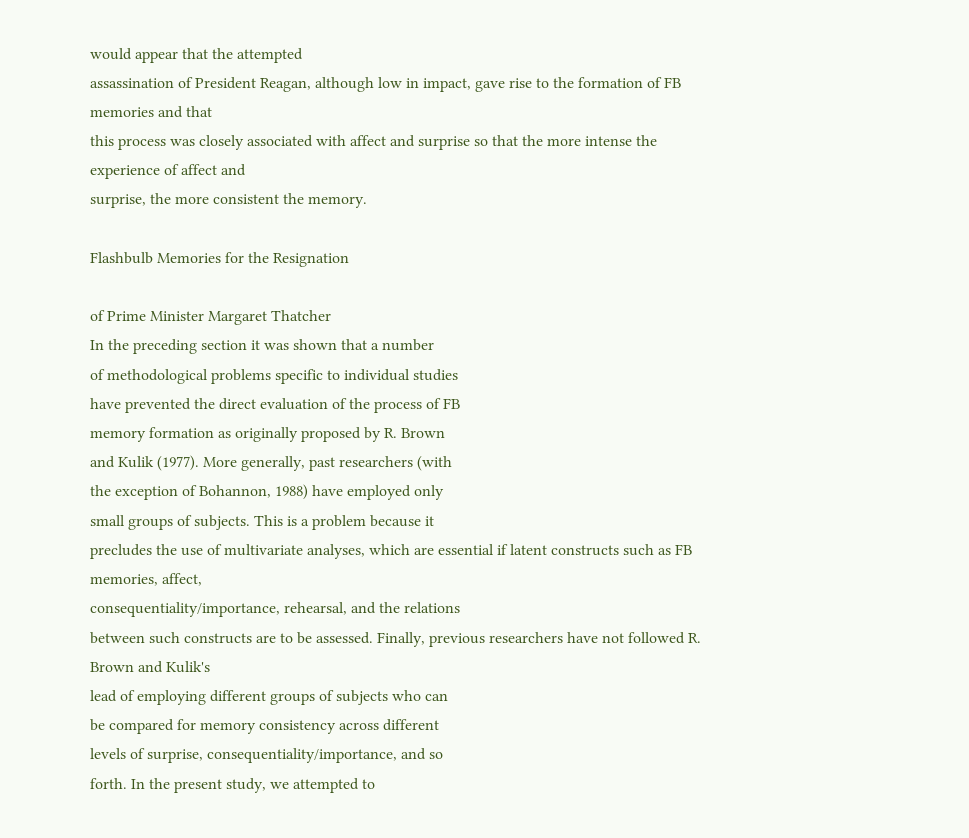would appear that the attempted
assassination of President Reagan, although low in impact, gave rise to the formation of FB memories and that
this process was closely associated with affect and surprise so that the more intense the experience of affect and
surprise, the more consistent the memory.

Flashbulb Memories for the Resignation

of Prime Minister Margaret Thatcher
In the preceding section it was shown that a number
of methodological problems specific to individual studies
have prevented the direct evaluation of the process of FB
memory formation as originally proposed by R. Brown
and Kulik (1977). More generally, past researchers (with
the exception of Bohannon, 1988) have employed only
small groups of subjects. This is a problem because it
precludes the use of multivariate analyses, which are essential if latent constructs such as FB memories, affect,
consequentiality/importance, rehearsal, and the relations
between such constructs are to be assessed. Finally, previous researchers have not followed R. Brown and Kulik's
lead of employing different groups of subjects who can
be compared for memory consistency across different
levels of surprise, consequentiality/importance, and so
forth. In the present study, we attempted to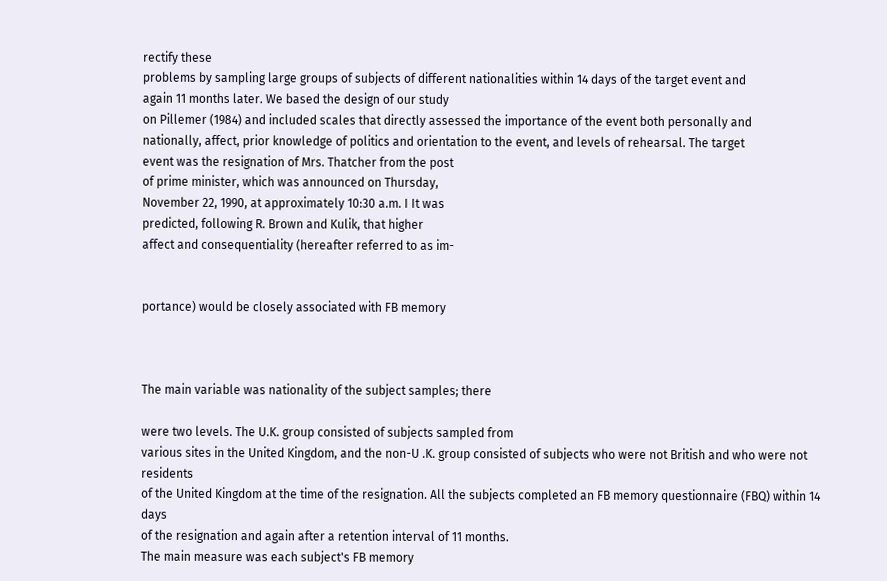rectify these
problems by sampling large groups of subjects of different nationalities within 14 days of the target event and
again 11 months later. We based the design of our study
on Pillemer (1984) and included scales that directly assessed the importance of the event both personally and
nationally, affect, prior knowledge of politics and orientation to the event, and levels of rehearsal. The target
event was the resignation of Mrs. Thatcher from the post
of prime minister, which was announced on Thursday,
November 22, 1990, at approximately 10:30 a.m. I It was
predicted, following R. Brown and Kulik, that higher
affect and consequentiality (hereafter referred to as im-


portance) would be closely associated with FB memory



The main variable was nationality of the subject samples; there

were two levels. The U.K. group consisted of subjects sampled from
various sites in the United Kingdom, and the non-U .K. group consisted of subjects who were not British and who were not residents
of the United Kingdom at the time of the resignation. All the subjects completed an FB memory questionnaire (FBQ) within 14 days
of the resignation and again after a retention interval of 11 months.
The main measure was each subject's FB memory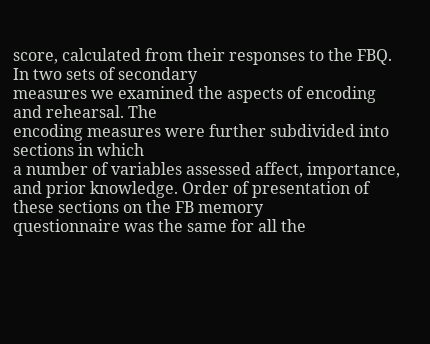score, calculated from their responses to the FBQ. In two sets of secondary
measures we examined the aspects of encoding and rehearsal. The
encoding measures were further subdivided into sections in which
a number of variables assessed affect, importance, and prior knowledge. Order of presentation of these sections on the FB memory
questionnaire was the same for all the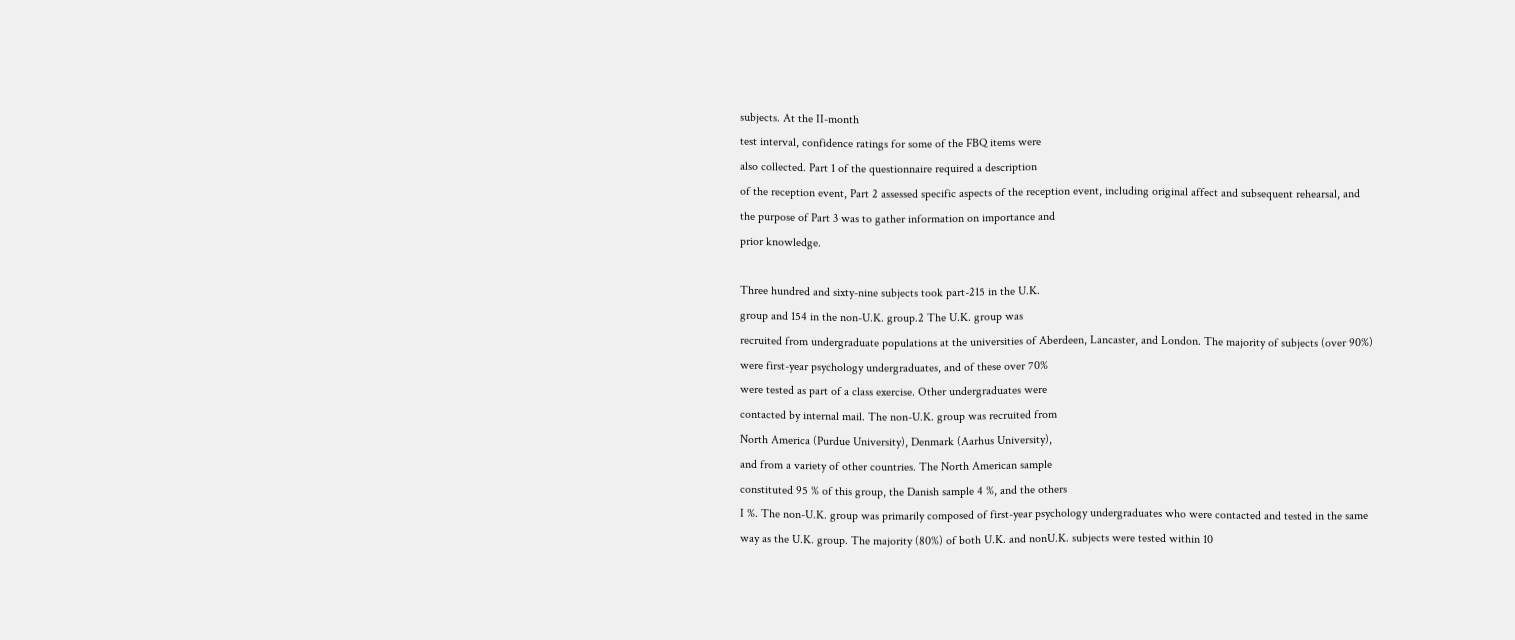subjects. At the II-month
test interval, confidence ratings for some of the FBQ items were
also collected. Part 1 of the questionnaire required a description
of the reception event, Part 2 assessed specific aspects of the reception event, including original affect and subsequent rehearsal, and
the purpose of Part 3 was to gather information on importance and
prior knowledge.

Three hundred and sixty-nine subjects took part-215 in the U.K.
group and 154 in the non-U.K. group.2 The U.K. group was
recruited from undergraduate populations at the universities of Aberdeen, Lancaster, and London. The majority of subjects (over 90%)
were first-year psychology undergraduates, and of these over 70%
were tested as part of a class exercise. Other undergraduates were
contacted by internal mail. The non-U.K. group was recruited from
North America (Purdue University), Denmark (Aarhus University),
and from a variety of other countries. The North American sample
constituted 95 % of this group, the Danish sample 4 %, and the others
I %. The non-U.K. group was primarily composed of first-year psychology undergraduates who were contacted and tested in the same
way as the U.K. group. The majority (80%) of both U.K. and nonU.K. subjects were tested within 10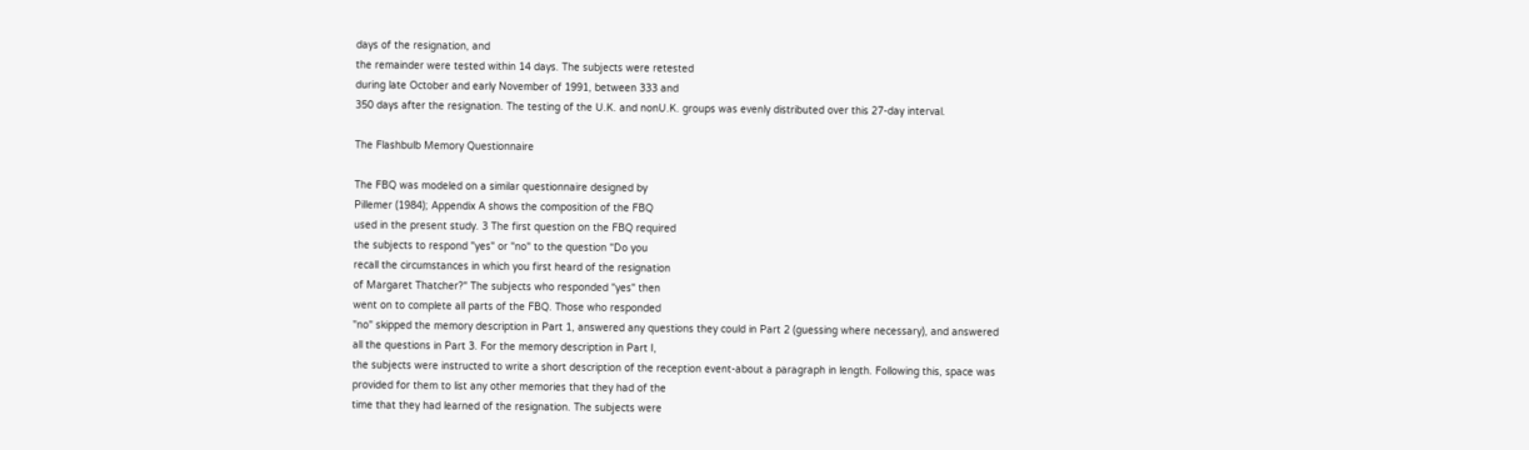days of the resignation, and
the remainder were tested within 14 days. The subjects were retested
during late October and early November of 1991, between 333 and
350 days after the resignation. The testing of the U.K. and nonU.K. groups was evenly distributed over this 27-day interval.

The Flashbulb Memory Questionnaire

The FBQ was modeled on a similar questionnaire designed by
Pillemer (1984); Appendix A shows the composition of the FBQ
used in the present study. 3 The first question on the FBQ required
the subjects to respond "yes" or "no" to the question "Do you
recall the circumstances in which you first heard of the resignation
of Margaret Thatcher?" The subjects who responded "yes" then
went on to complete all parts of the FBQ. Those who responded
"no" skipped the memory description in Part 1, answered any questions they could in Part 2 (guessing where necessary), and answered
all the questions in Part 3. For the memory description in Part I,
the subjects were instructed to write a short description of the reception event-about a paragraph in length. Following this, space was
provided for them to list any other memories that they had of the
time that they had learned of the resignation. The subjects were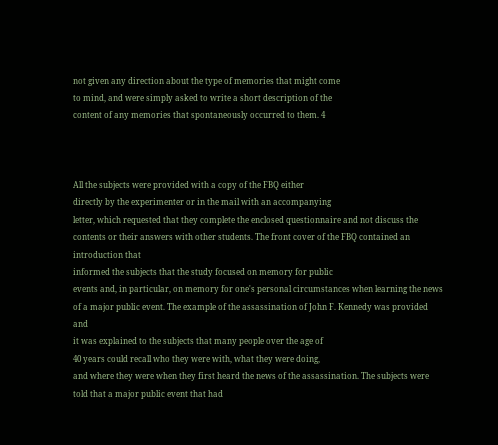not given any direction about the type of memories that might come
to mind, and were simply asked to write a short description of the
content of any memories that spontaneously occurred to them. 4



All the subjects were provided with a copy of the FBQ either
directly by the experimenter or in the mail with an accompanying
letter, which requested that they complete the enclosed questionnaire and not discuss the contents or their answers with other students. The front cover of the FBQ contained an introduction that
informed the subjects that the study focused on memory for public
events and, in particular, on memory for one's personal circumstances when learning the news of a major public event. The example of the assassination of John F. Kennedy was provided and
it was explained to the subjects that many people over the age of
40 years could recall who they were with, what they were doing,
and where they were when they first heard the news of the assassination. The subjects were told that a major public event that had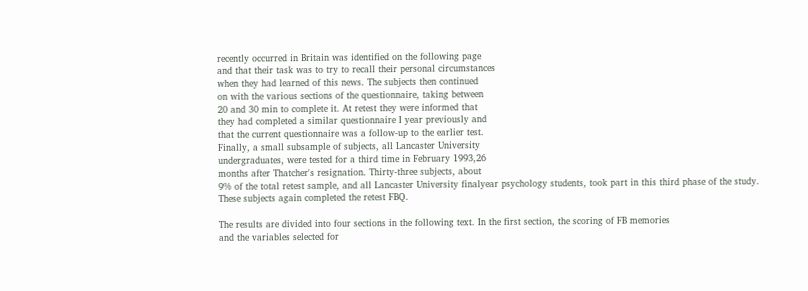recently occurred in Britain was identified on the following page
and that their task was to try to recall their personal circumstances
when they had learned of this news. The subjects then continued
on with the various sections of the questionnaire, taking between
20 and 30 min to complete it. At retest they were informed that
they had completed a similar questionnaire I year previously and
that the current questionnaire was a follow-up to the earlier test.
Finally, a small subsample of subjects, all Lancaster University
undergraduates, were tested for a third time in February 1993,26
months after Thatcher's resignation. Thirty-three subjects, about
9% of the total retest sample, and all Lancaster University finalyear psychology students, took part in this third phase of the study.
These subjects again completed the retest FBQ.

The results are divided into four sections in the following text. In the first section, the scoring of FB memories
and the variables selected for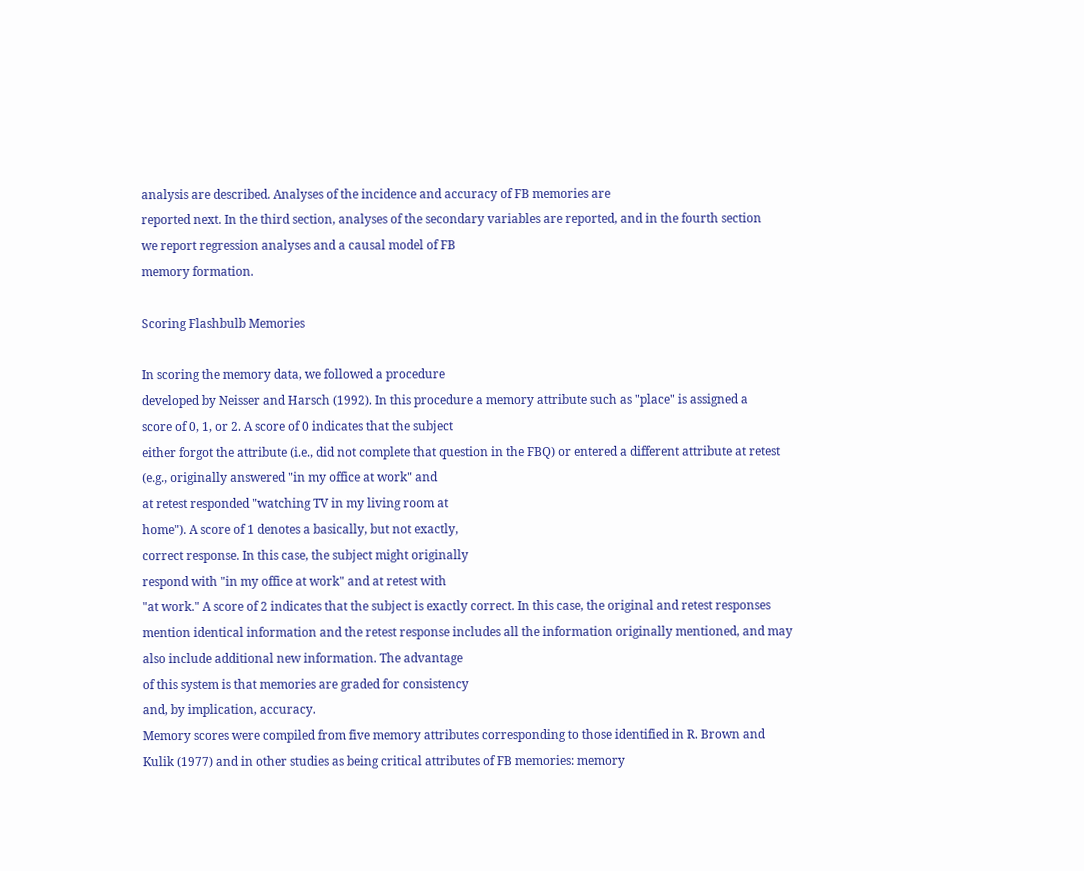analysis are described. Analyses of the incidence and accuracy of FB memories are
reported next. In the third section, analyses of the secondary variables are reported, and in the fourth section
we report regression analyses and a causal model of FB
memory formation.

Scoring Flashbulb Memories

In scoring the memory data, we followed a procedure
developed by Neisser and Harsch (1992). In this procedure a memory attribute such as "place" is assigned a
score of 0, 1, or 2. A score of 0 indicates that the subject
either forgot the attribute (i.e., did not complete that question in the FBQ) or entered a different attribute at retest
(e.g., originally answered "in my office at work" and
at retest responded "watching TV in my living room at
home"). A score of 1 denotes a basically, but not exactly,
correct response. In this case, the subject might originally
respond with "in my office at work" and at retest with
"at work." A score of 2 indicates that the subject is exactly correct. In this case, the original and retest responses
mention identical information and the retest response includes all the information originally mentioned, and may
also include additional new information. The advantage
of this system is that memories are graded for consistency
and, by implication, accuracy.
Memory scores were compiled from five memory attributes corresponding to those identified in R. Brown and
Kulik (1977) and in other studies as being critical attributes of FB memories: memory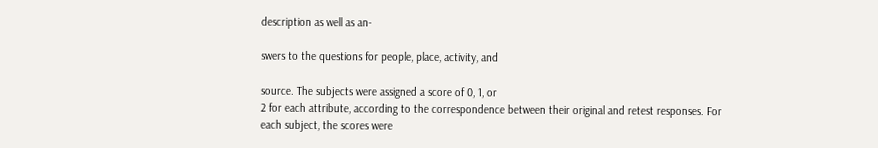description as well as an-

swers to the questions for people, place, activity, and

source. The subjects were assigned a score of 0, 1, or
2 for each attribute, according to the correspondence between their original and retest responses. For each subject, the scores were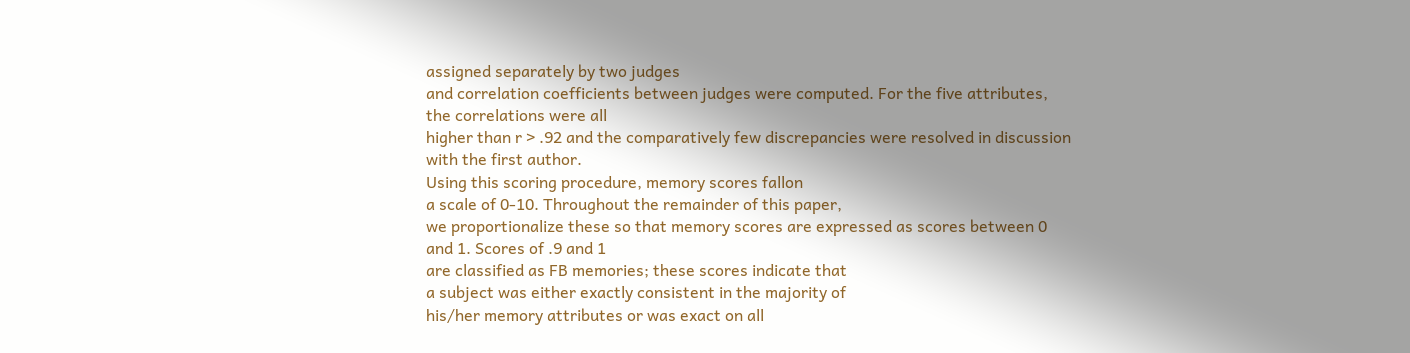assigned separately by two judges
and correlation coefficients between judges were computed. For the five attributes, the correlations were all
higher than r > .92 and the comparatively few discrepancies were resolved in discussion with the first author.
Using this scoring procedure, memory scores fallon
a scale of 0-10. Throughout the remainder of this paper,
we proportionalize these so that memory scores are expressed as scores between 0 and 1. Scores of .9 and 1
are classified as FB memories; these scores indicate that
a subject was either exactly consistent in the majority of
his/her memory attributes or was exact on all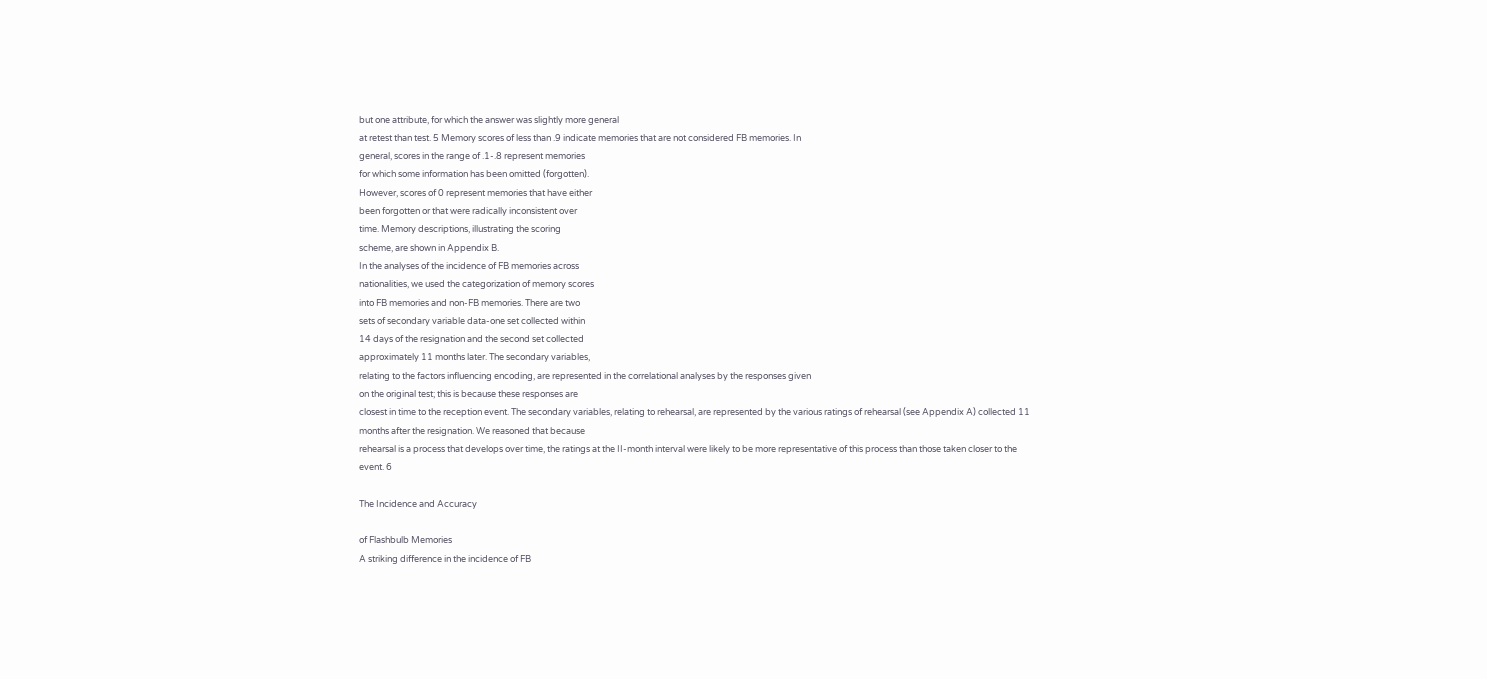but one attribute, for which the answer was slightly more general
at retest than test. 5 Memory scores of less than .9 indicate memories that are not considered FB memories. In
general, scores in the range of .1-.8 represent memories
for which some information has been omitted (forgotten).
However, scores of 0 represent memories that have either
been forgotten or that were radically inconsistent over
time. Memory descriptions, illustrating the scoring
scheme, are shown in Appendix B.
In the analyses of the incidence of FB memories across
nationalities, we used the categorization of memory scores
into FB memories and non-FB memories. There are two
sets of secondary variable data-one set collected within
14 days of the resignation and the second set collected
approximately 11 months later. The secondary variables,
relating to the factors influencing encoding, are represented in the correlational analyses by the responses given
on the original test; this is because these responses are
closest in time to the reception event. The secondary variables, relating to rehearsal, are represented by the various ratings of rehearsal (see Appendix A) collected 11
months after the resignation. We reasoned that because
rehearsal is a process that develops over time, the ratings at the II-month interval were likely to be more representative of this process than those taken closer to the
event. 6

The Incidence and Accuracy

of Flashbulb Memories
A striking difference in the incidence of FB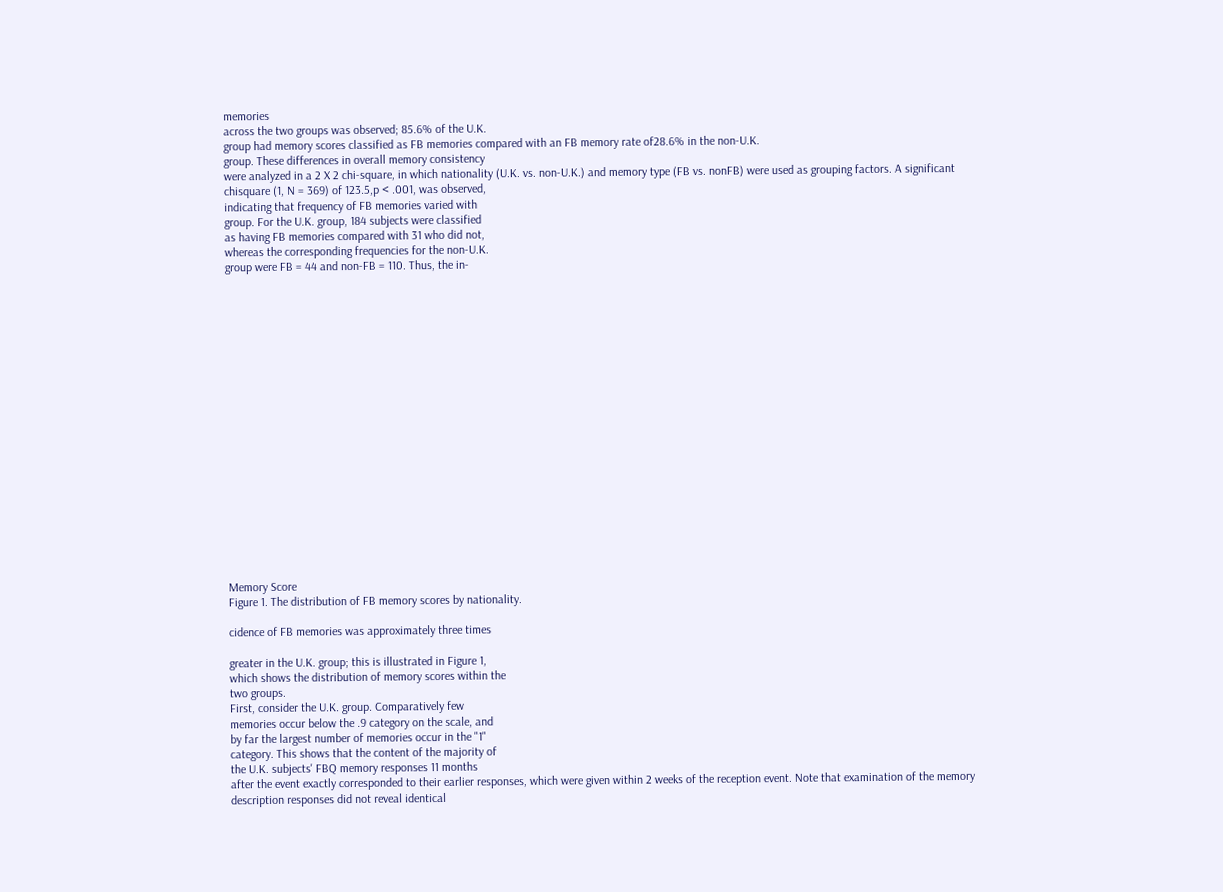memories
across the two groups was observed; 85.6% of the U.K.
group had memory scores classified as FB memories compared with an FB memory rate of28.6% in the non-U.K.
group. These differences in overall memory consistency
were analyzed in a 2 X 2 chi-square, in which nationality (U.K. vs. non-U.K.) and memory type (FB vs. nonFB) were used as grouping factors. A significant chisquare (1, N = 369) of 123.5,p < .001, was observed,
indicating that frequency of FB memories varied with
group. For the U.K. group, 184 subjects were classified
as having FB memories compared with 31 who did not,
whereas the corresponding frequencies for the non-U.K.
group were FB = 44 and non-FB = 110. Thus, the in-




















Memory Score
Figure 1. The distribution of FB memory scores by nationality.

cidence of FB memories was approximately three times

greater in the U.K. group; this is illustrated in Figure 1,
which shows the distribution of memory scores within the
two groups.
First, consider the U.K. group. Comparatively few
memories occur below the .9 category on the scale, and
by far the largest number of memories occur in the "1"
category. This shows that the content of the majority of
the U.K. subjects' FBQ memory responses 11 months
after the event exactly corresponded to their earlier responses, which were given within 2 weeks of the reception event. Note that examination of the memory description responses did not reveal identical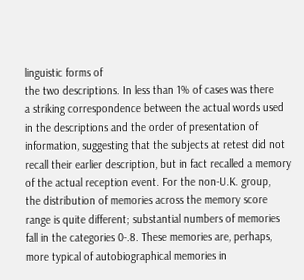linguistic forms of
the two descriptions. In less than 1% of cases was there
a striking correspondence between the actual words used
in the descriptions and the order of presentation of information, suggesting that the subjects at retest did not recall their earlier description, but in fact recalled a memory of the actual reception event. For the non-U.K. group,
the distribution of memories across the memory score
range is quite different; substantial numbers of memories
fall in the categories 0-.8. These memories are, perhaps,
more typical of autobiographical memories in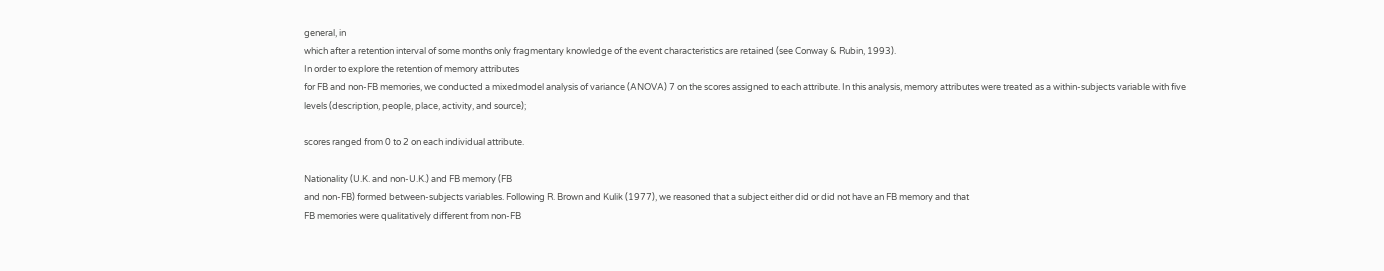general, in
which after a retention interval of some months only fragmentary knowledge of the event characteristics are retained (see Conway & Rubin, 1993).
In order to explore the retention of memory attributes
for FB and non-FB memories, we conducted a mixedmodel analysis of variance (ANOVA) 7 on the scores assigned to each attribute. In this analysis, memory attributes were treated as a within-subjects variable with five
levels (description, people, place, activity, and source);

scores ranged from 0 to 2 on each individual attribute.

Nationality (U.K. and non-U.K.) and FB memory (FB
and non-FB) formed between-subjects variables. Following R. Brown and Kulik (1977), we reasoned that a subject either did or did not have an FB memory and that
FB memories were qualitatively different from non-FB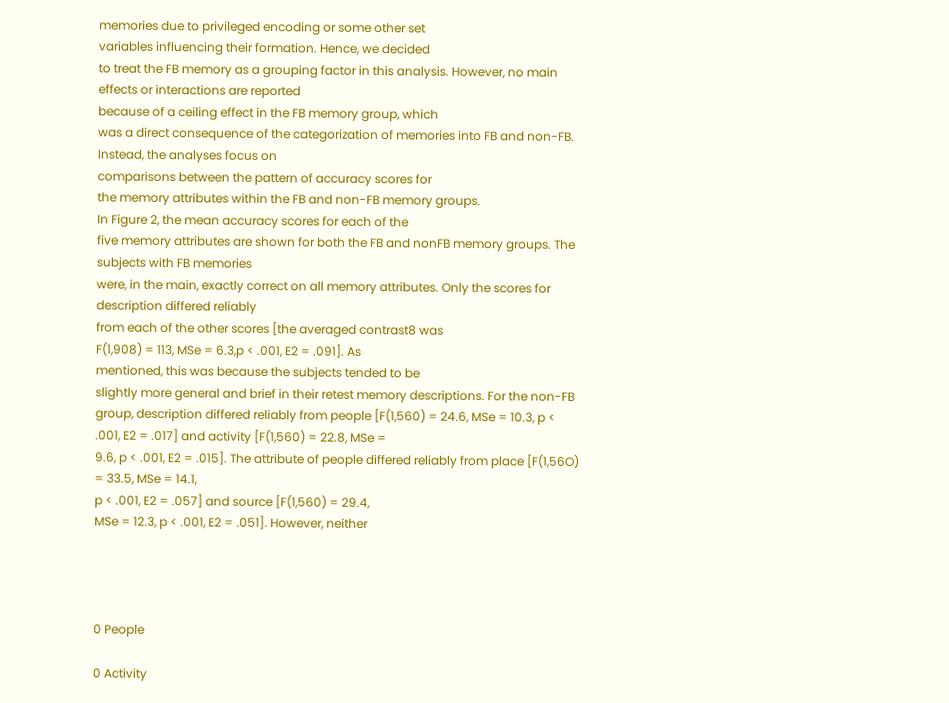memories due to privileged encoding or some other set
variables influencing their formation. Hence, we decided
to treat the FB memory as a grouping factor in this analysis. However, no main effects or interactions are reported
because of a ceiling effect in the FB memory group, which
was a direct consequence of the categorization of memories into FB and non-FB. Instead, the analyses focus on
comparisons between the pattern of accuracy scores for
the memory attributes within the FB and non-FB memory groups.
In Figure 2, the mean accuracy scores for each of the
five memory attributes are shown for both the FB and nonFB memory groups. The subjects with FB memories
were, in the main, exactly correct on all memory attributes. Only the scores for description differed reliably
from each of the other scores [the averaged contrast8 was
F(1,908) = 113, MSe = 6.3,p < .001, E2 = .091]. As
mentioned, this was because the subjects tended to be
slightly more general and brief in their retest memory descriptions. For the non-FB group, description differed reliably from people [F(1,560) = 24.6, MSe = 10.3, p <
.001, E2 = .017] and activity [F(1,560) = 22.8, MSe =
9.6, p < .001, E2 = .015]. The attribute of people differed reliably from place [F(1,56O) = 33.5, MSe = 14.1,
p < .001, E2 = .057] and source [F(1,560) = 29.4,
MSe = 12.3, p < .001, E2 = .051]. However, neither




0 People

0 Activity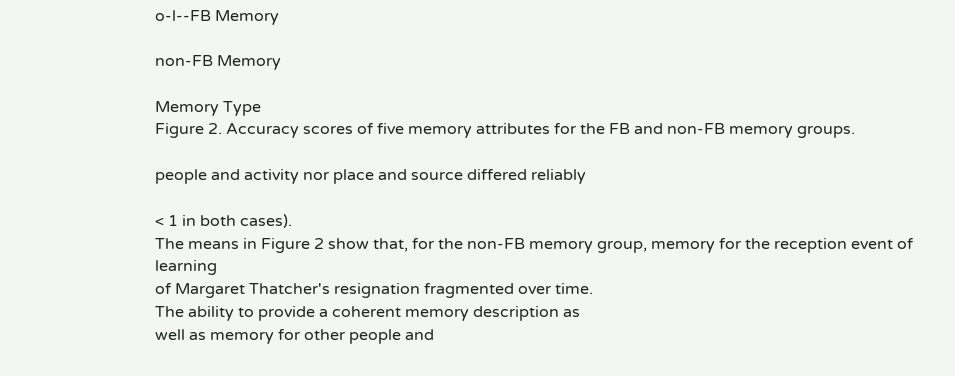o-l--FB Memory

non-FB Memory

Memory Type
Figure 2. Accuracy scores of five memory attributes for the FB and non-FB memory groups.

people and activity nor place and source differed reliably

< 1 in both cases).
The means in Figure 2 show that, for the non-FB memory group, memory for the reception event of learning
of Margaret Thatcher's resignation fragmented over time.
The ability to provide a coherent memory description as
well as memory for other people and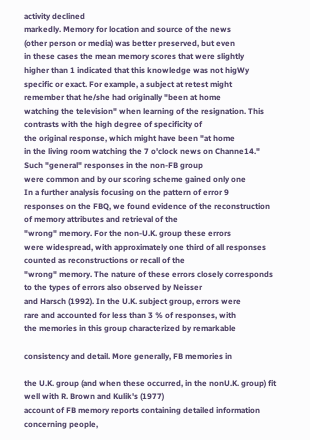activity declined
markedly. Memory for location and source of the news
(other person or media) was better preserved, but even
in these cases the mean memory scores that were slightly
higher than 1 indicated that this knowledge was not higWy
specific or exact. For example, a subject at retest might
remember that he/she had originally "been at home
watching the television" when learning of the resignation. This contrasts with the high degree of specificity of
the original response, which might have been "at home
in the living room watching the 7 o'clock news on Channe14." Such "general" responses in the non-FB group
were common and by our scoring scheme gained only one
In a further analysis focusing on the pattern of error 9
responses on the FBQ, we found evidence of the reconstruction of memory attributes and retrieval of the
"wrong" memory. For the non-U.K. group these errors
were widespread, with approximately one third of all responses counted as reconstructions or recall of the
"wrong" memory. The nature of these errors closely corresponds to the types of errors also observed by Neisser
and Harsch (1992). In the U.K. subject group, errors were
rare and accounted for less than 3 % of responses, with
the memories in this group characterized by remarkable

consistency and detail. More generally, FB memories in

the U.K. group (and when these occurred, in the nonU.K. group) fit well with R. Brown and Kulik's (1977)
account of FB memory reports containing detailed information concerning people,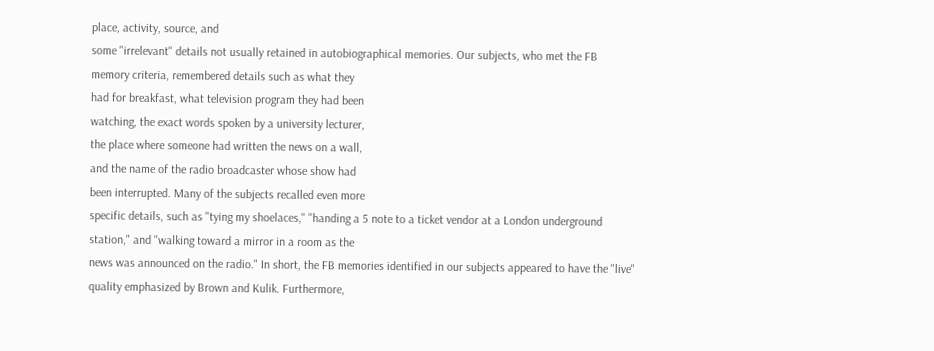place, activity, source, and
some "irrelevant" details not usually retained in autobiographical memories. Our subjects, who met the FB
memory criteria, remembered details such as what they
had for breakfast, what television program they had been
watching, the exact words spoken by a university lecturer,
the place where someone had written the news on a wall,
and the name of the radio broadcaster whose show had
been interrupted. Many of the subjects recalled even more
specific details, such as "tying my shoelaces," "handing a 5 note to a ticket vendor at a London underground
station," and "walking toward a mirror in a room as the
news was announced on the radio." In short, the FB memories identified in our subjects appeared to have the "live"
quality emphasized by Brown and Kulik. Furthermore,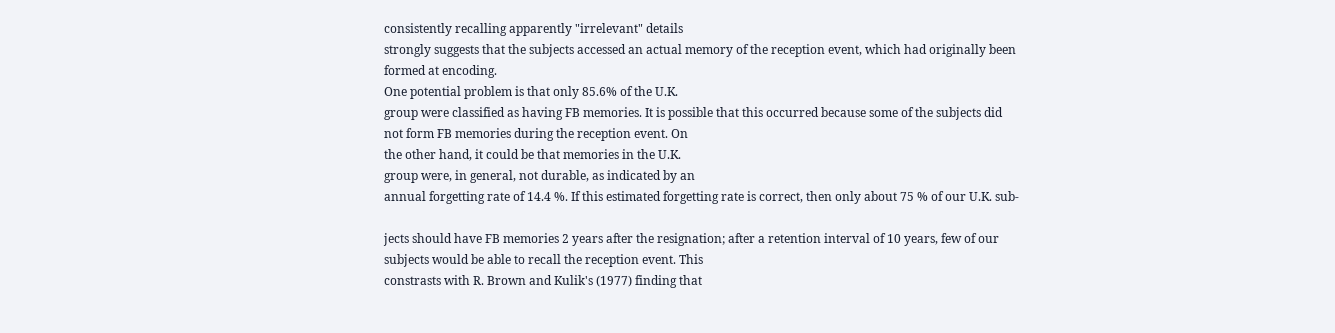consistently recalling apparently "irrelevant" details
strongly suggests that the subjects accessed an actual memory of the reception event, which had originally been
formed at encoding.
One potential problem is that only 85.6% of the U.K.
group were classified as having FB memories. It is possible that this occurred because some of the subjects did
not form FB memories during the reception event. On
the other hand, it could be that memories in the U.K.
group were, in general, not durable, as indicated by an
annual forgetting rate of 14.4 %. If this estimated forgetting rate is correct, then only about 75 % of our U.K. sub-

jects should have FB memories 2 years after the resignation; after a retention interval of 10 years, few of our
subjects would be able to recall the reception event. This
constrasts with R. Brown and Kulik's (1977) finding that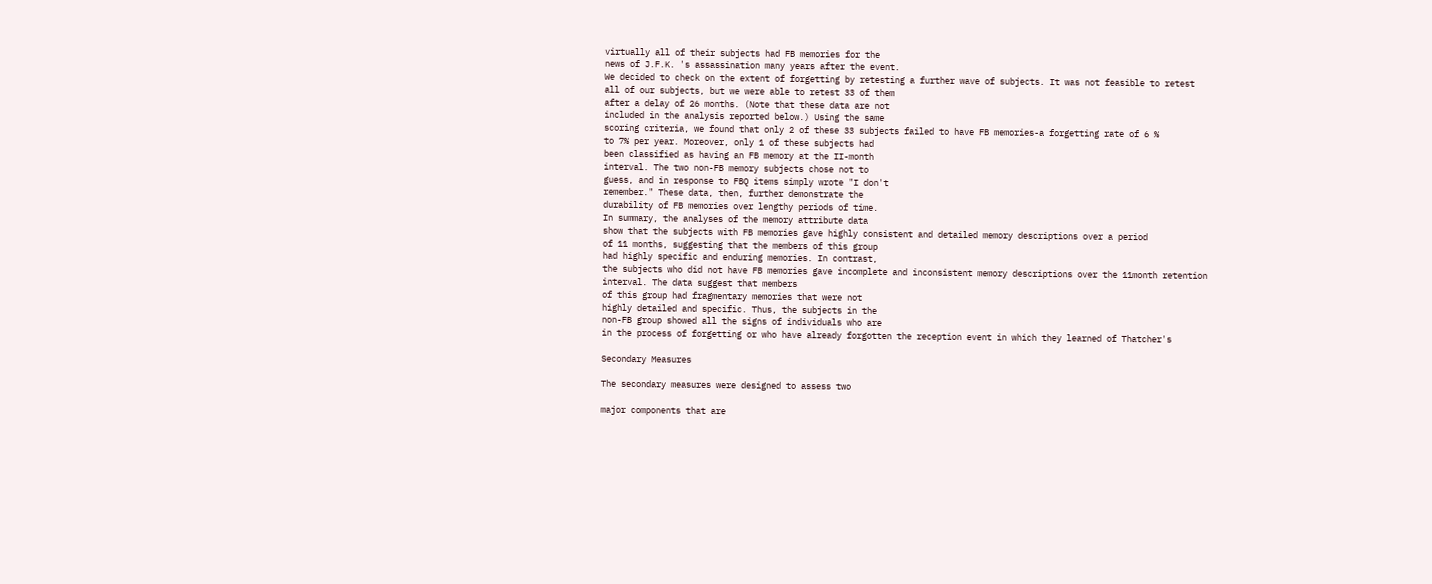virtually all of their subjects had FB memories for the
news of J.F.K. 's assassination many years after the event.
We decided to check on the extent of forgetting by retesting a further wave of subjects. It was not feasible to retest
all of our subjects, but we were able to retest 33 of them
after a delay of 26 months. (Note that these data are not
included in the analysis reported below.) Using the same
scoring criteria, we found that only 2 of these 33 subjects failed to have FB memories-a forgetting rate of 6 %
to 7% per year. Moreover, only 1 of these subjects had
been classified as having an FB memory at the II-month
interval. The two non-FB memory subjects chose not to
guess, and in response to FBQ items simply wrote "I don't
remember." These data, then, further demonstrate the
durability of FB memories over lengthy periods of time.
In summary, the analyses of the memory attribute data
show that the subjects with FB memories gave highly consistent and detailed memory descriptions over a period
of 11 months, suggesting that the members of this group
had highly specific and enduring memories. In contrast,
the subjects who did not have FB memories gave incomplete and inconsistent memory descriptions over the 11month retention interval. The data suggest that members
of this group had fragmentary memories that were not
highly detailed and specific. Thus, the subjects in the
non-FB group showed all the signs of individuals who are
in the process of forgetting or who have already forgotten the reception event in which they learned of Thatcher's

Secondary Measures

The secondary measures were designed to assess two

major components that are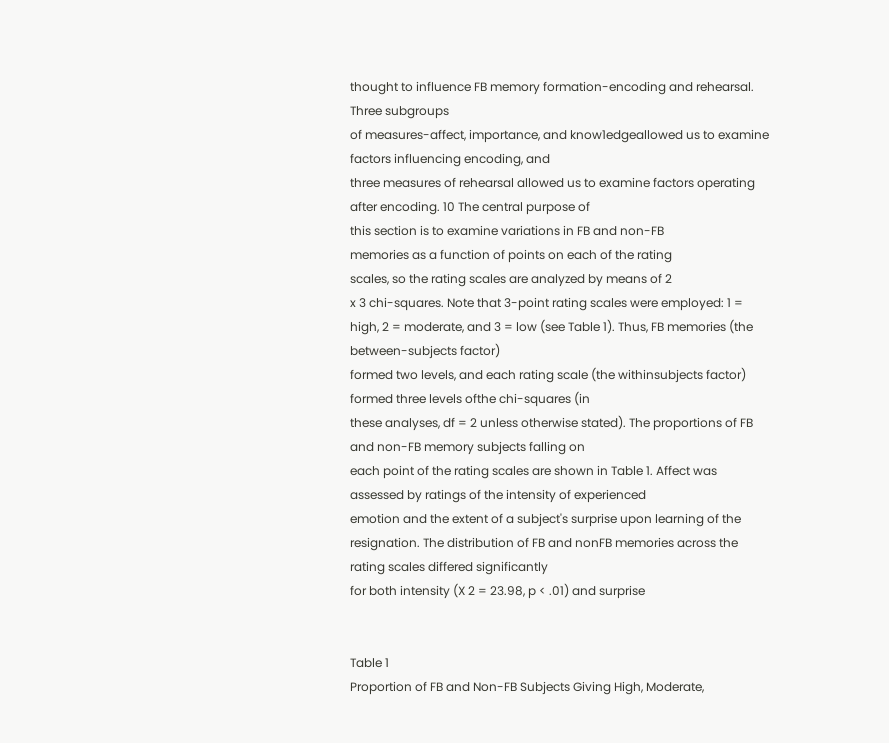thought to influence FB memory formation-encoding and rehearsal. Three subgroups
of measures-affect, importance, and know1edgeallowed us to examine factors influencing encoding, and
three measures of rehearsal allowed us to examine factors operating after encoding. 10 The central purpose of
this section is to examine variations in FB and non-FB
memories as a function of points on each of the rating
scales, so the rating scales are analyzed by means of 2
x 3 chi-squares. Note that 3-point rating scales were employed: 1 = high, 2 = moderate, and 3 = low (see Table 1). Thus, FB memories (the between-subjects factor)
formed two levels, and each rating scale (the withinsubjects factor) formed three levels ofthe chi-squares (in
these analyses, df = 2 unless otherwise stated). The proportions of FB and non-FB memory subjects falling on
each point of the rating scales are shown in Table 1. Affect was assessed by ratings of the intensity of experienced
emotion and the extent of a subject's surprise upon learning of the resignation. The distribution of FB and nonFB memories across the rating scales differed significantly
for both intensity (X 2 = 23.98, p < .01) and surprise


Table 1
Proportion of FB and Non-FB Subjects Giving High, Moderate,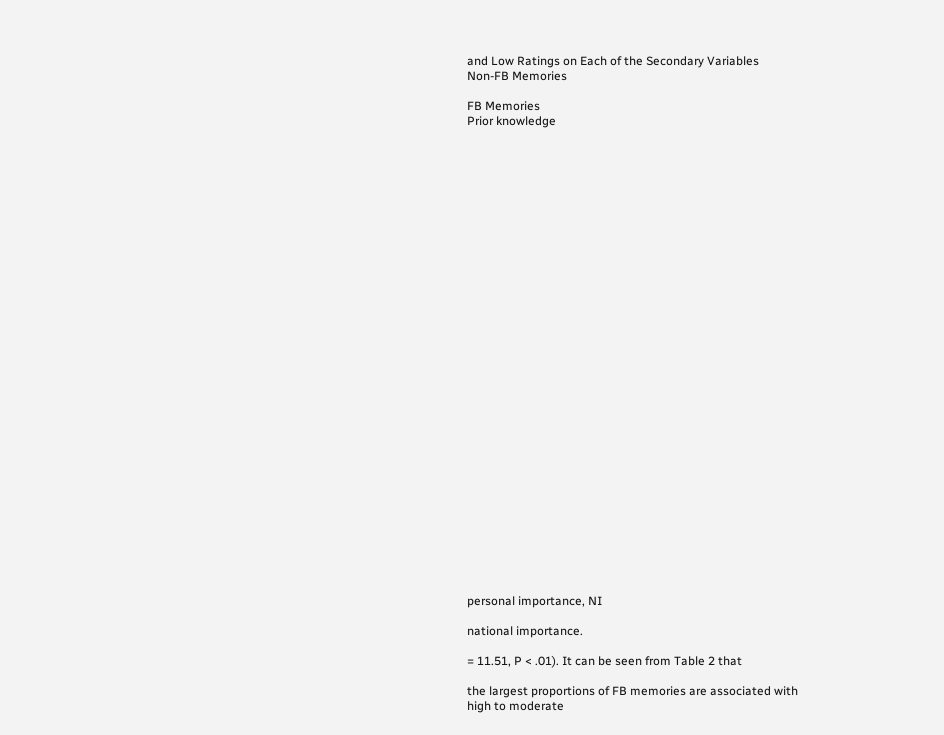and Low Ratings on Each of the Secondary Variables
Non-FB Memories

FB Memories
Prior knowledge































personal importance, NI

national importance.

= 11.51, P < .01). It can be seen from Table 2 that

the largest proportions of FB memories are associated with
high to moderate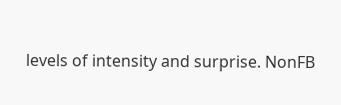levels of intensity and surprise. NonFB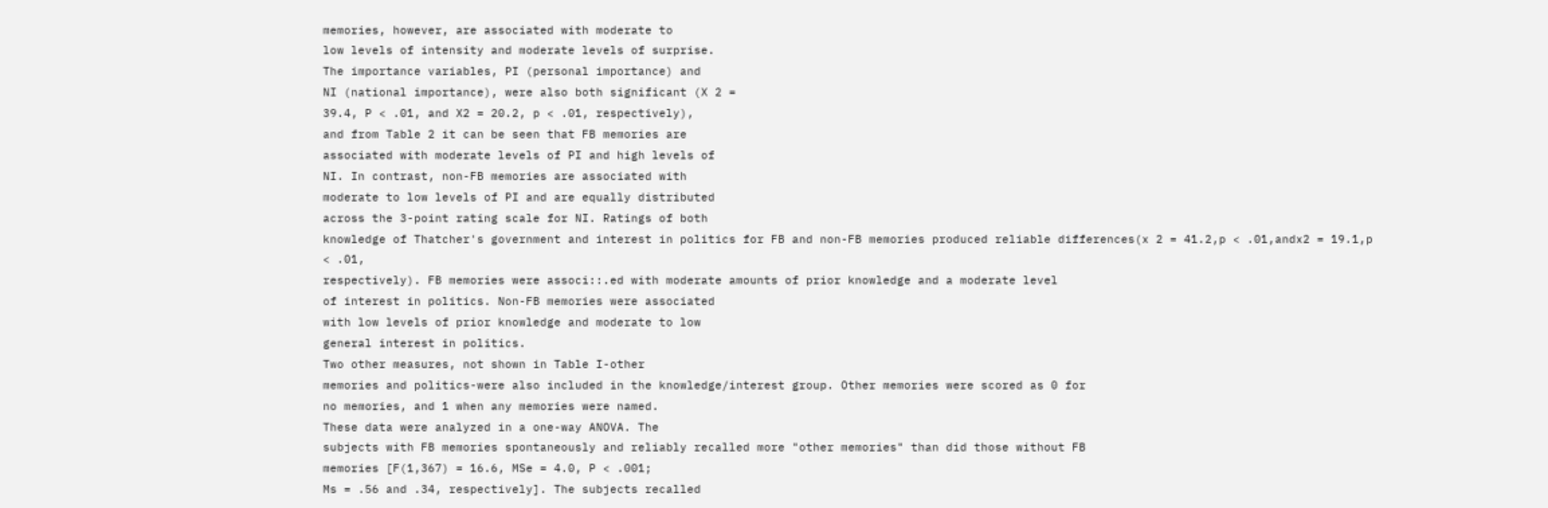memories, however, are associated with moderate to
low levels of intensity and moderate levels of surprise.
The importance variables, PI (personal importance) and
NI (national importance), were also both significant (X 2 =
39.4, P < .01, and X2 = 20.2, p < .01, respectively),
and from Table 2 it can be seen that FB memories are
associated with moderate levels of PI and high levels of
NI. In contrast, non-FB memories are associated with
moderate to low levels of PI and are equally distributed
across the 3-point rating scale for NI. Ratings of both
knowledge of Thatcher's government and interest in politics for FB and non-FB memories produced reliable differences(x 2 = 41.2,p < .01,andx2 = 19.1,p < .01,
respectively). FB memories were associ::.ed with moderate amounts of prior knowledge and a moderate level
of interest in politics. Non-FB memories were associated
with low levels of prior knowledge and moderate to low
general interest in politics.
Two other measures, not shown in Table I-other
memories and politics-were also included in the knowledge/interest group. Other memories were scored as 0 for
no memories, and 1 when any memories were named.
These data were analyzed in a one-way ANOVA. The
subjects with FB memories spontaneously and reliably recalled more "other memories" than did those without FB
memories [F(1,367) = 16.6, MSe = 4.0, P < .001;
Ms = .56 and .34, respectively]. The subjects recalled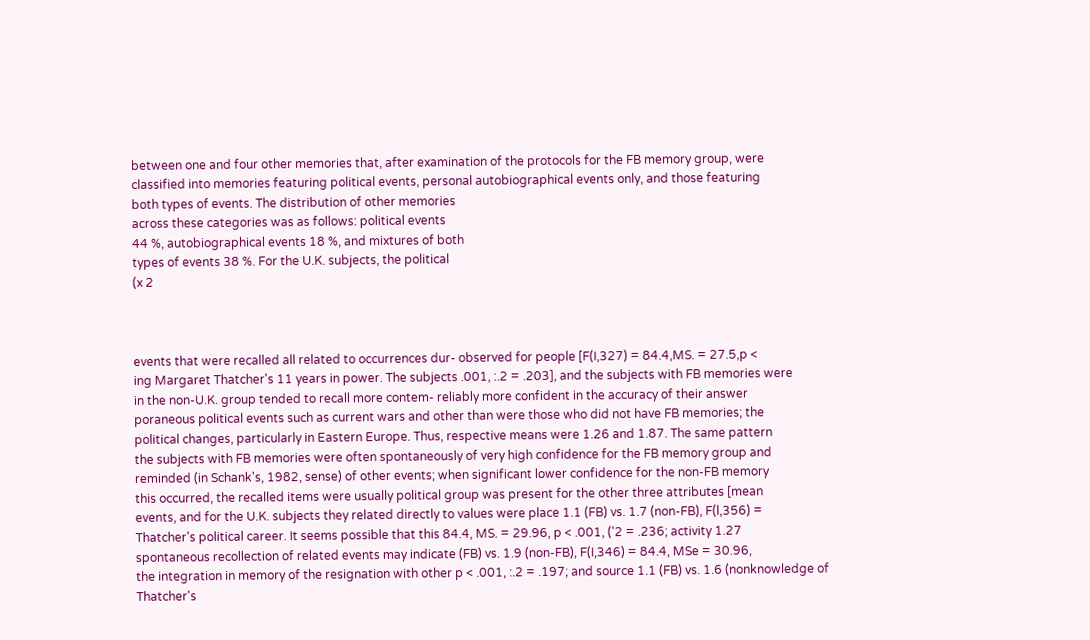between one and four other memories that, after examination of the protocols for the FB memory group, were
classified into memories featuring political events, personal autobiographical events only, and those featuring
both types of events. The distribution of other memories
across these categories was as follows: political events
44 %, autobiographical events 18 %, and mixtures of both
types of events 38 %. For the U.K. subjects, the political
(x 2



events that were recalled all related to occurrences dur- observed for people [F(I,327) = 84.4,MS. = 27.5,p <
ing Margaret Thatcher's 11 years in power. The subjects .001, :.2 = .203], and the subjects with FB memories were
in the non-U.K. group tended to recall more contem- reliably more confident in the accuracy of their answer
poraneous political events such as current wars and other than were those who did not have FB memories; the
political changes, particularly in Eastern Europe. Thus, respective means were 1.26 and 1.87. The same pattern
the subjects with FB memories were often spontaneously of very high confidence for the FB memory group and
reminded (in Schank's, 1982, sense) of other events; when significant lower confidence for the non-FB memory
this occurred, the recalled items were usually political group was present for the other three attributes [mean
events, and for the U.K. subjects they related directly to values were place 1.1 (FB) vs. 1.7 (non-FB), F(l,356) =
Thatcher's political career. It seems possible that this 84.4, MS. = 29.96, p < .001, ('2 = .236; activity 1.27
spontaneous recollection of related events may indicate (FB) vs. 1.9 (non-FB), F(I,346) = 84.4, MSe = 30.96,
the integration in memory of the resignation with other p < .001, :.2 = .197; and source 1.1 (FB) vs. 1.6 (nonknowledge of Thatcher's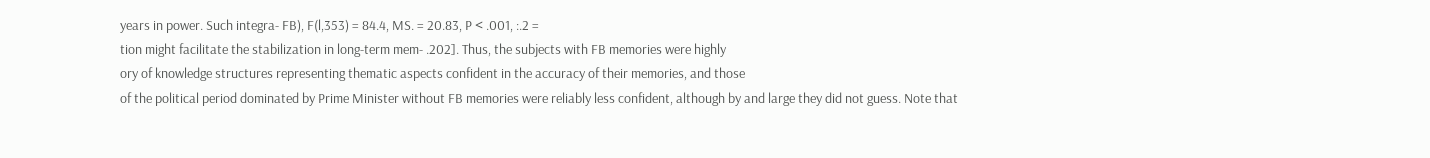years in power. Such integra- FB), F(l,353) = 84.4, MS. = 20.83, P < .001, :.2 =
tion might facilitate the stabilization in long-term mem- .202]. Thus, the subjects with FB memories were highly
ory of knowledge structures representing thematic aspects confident in the accuracy of their memories, and those
of the political period dominated by Prime Minister without FB memories were reliably less confident, although by and large they did not guess. Note that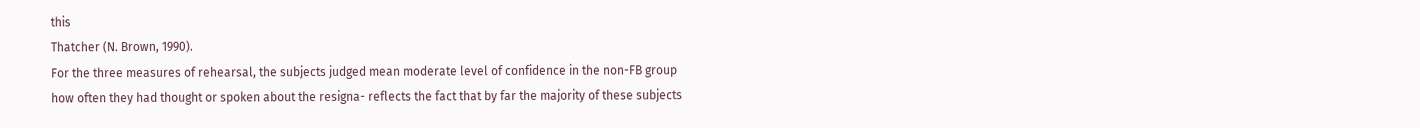this
Thatcher (N. Brown, 1990).
For the three measures of rehearsal, the subjects judged mean moderate level of confidence in the non-FB group
how often they had thought or spoken about the resigna- reflects the fact that by far the majority of these subjects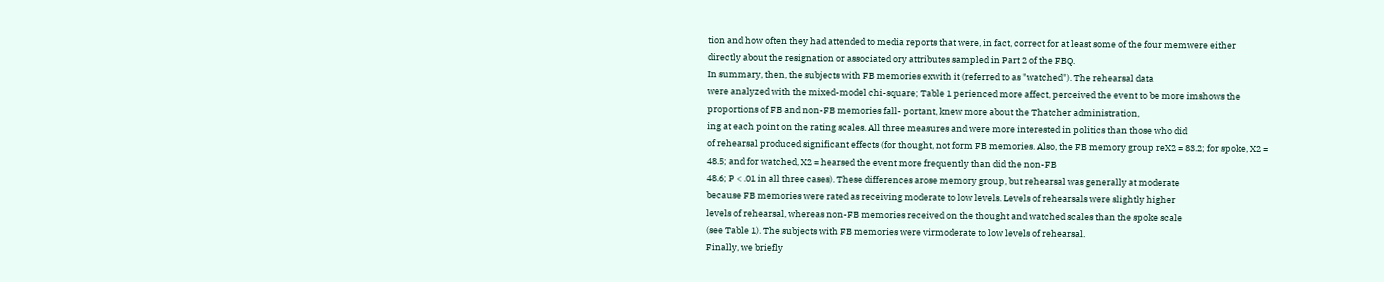tion and how often they had attended to media reports that were, in fact, correct for at least some of the four memwere either directly about the resignation or associated ory attributes sampled in Part 2 of the FBQ.
In summary, then, the subjects with FB memories exwith it (referred to as "watched"). The rehearsal data
were analyzed with the mixed-model chi-square; Table 1 perienced more affect, perceived the event to be more imshows the proportions of FB and non-FB memories fall- portant, knew more about the Thatcher administration,
ing at each point on the rating scales. All three measures and were more interested in politics than those who did
of rehearsal produced significant effects (for thought, not form FB memories. Also, the FB memory group reX2 = 83.2; for spoke, X2 = 48.5; and for watched, X2 = hearsed the event more frequently than did the non-FB
48.6; P < .01 in all three cases). These differences arose memory group, but rehearsal was generally at moderate
because FB memories were rated as receiving moderate to low levels. Levels of rehearsals were slightly higher
levels of rehearsal, whereas non-FB memories received on the thought and watched scales than the spoke scale
(see Table 1). The subjects with FB memories were virmoderate to low levels of rehearsal.
Finally, we briefly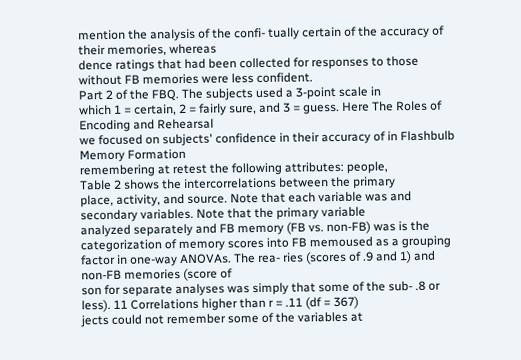mention the analysis of the confi- tually certain of the accuracy of their memories, whereas
dence ratings that had been collected for responses to those without FB memories were less confident.
Part 2 of the FBQ. The subjects used a 3-point scale in
which 1 = certain, 2 = fairly sure, and 3 = guess. Here The Roles of Encoding and Rehearsal
we focused on subjects' confidence in their accuracy of in Flashbulb Memory Formation
remembering at retest the following attributes: people,
Table 2 shows the intercorrelations between the primary
place, activity, and source. Note that each variable was and secondary variables. Note that the primary variable
analyzed separately and FB memory (FB vs. non-FB) was is the categorization of memory scores into FB memoused as a grouping factor in one-way ANOVAs. The rea- ries (scores of .9 and 1) and non-FB memories (score of
son for separate analyses was simply that some of the sub- .8 or less). 11 Correlations higher than r = .11 (df = 367)
jects could not remember some of the variables at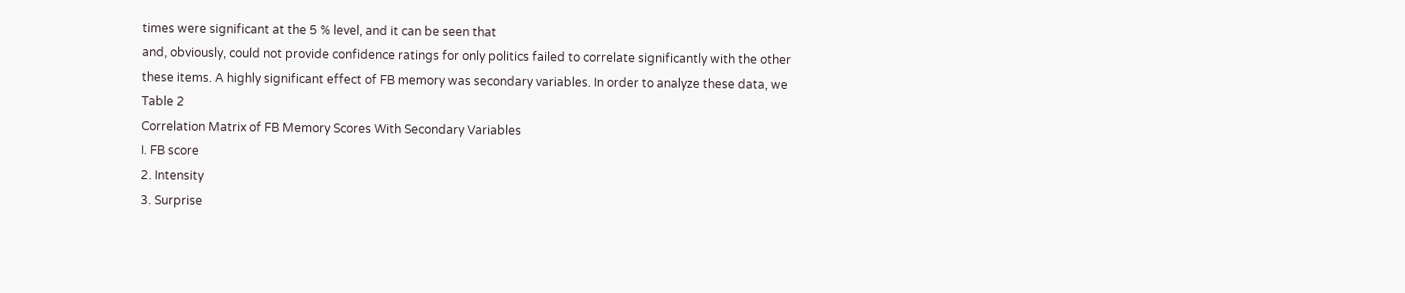times were significant at the 5 % level, and it can be seen that
and, obviously, could not provide confidence ratings for only politics failed to correlate significantly with the other
these items. A highly significant effect of FB memory was secondary variables. In order to analyze these data, we
Table 2
Correlation Matrix of FB Memory Scores With Secondary Variables
I. FB score
2. Intensity
3. Surprise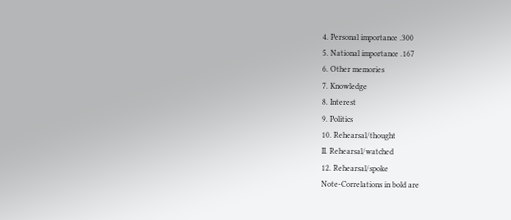4. Personal importance .300
5. National importance .167
6. Other memories
7. Knowledge
8. Interest
9. Politics
10. Rehearsal/thought
II. Rehearsal/watched
12. Rehearsal/spoke
Note-Correlations in bold are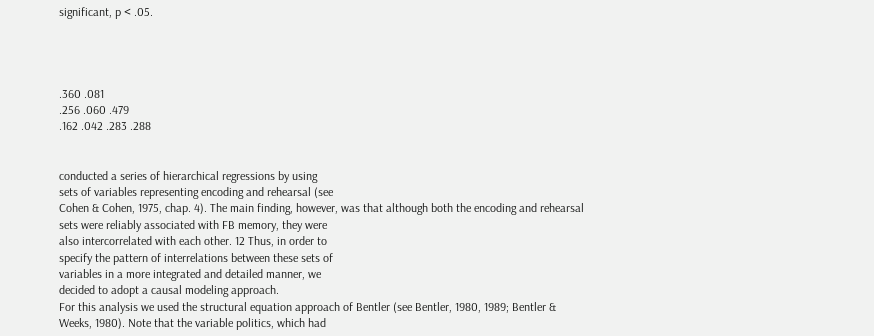significant, p < .05.




.360 .081
.256 .060 .479
.162 .042 .283 .288


conducted a series of hierarchical regressions by using
sets of variables representing encoding and rehearsal (see
Cohen & Cohen, 1975, chap. 4). The main finding, however, was that although both the encoding and rehearsal
sets were reliably associated with FB memory, they were
also intercorrelated with each other. 12 Thus, in order to
specify the pattern of interrelations between these sets of
variables in a more integrated and detailed manner, we
decided to adopt a causal modeling approach.
For this analysis we used the structural equation approach of Bentler (see Bentler, 1980, 1989; Bentler &
Weeks, 1980). Note that the variable politics, which had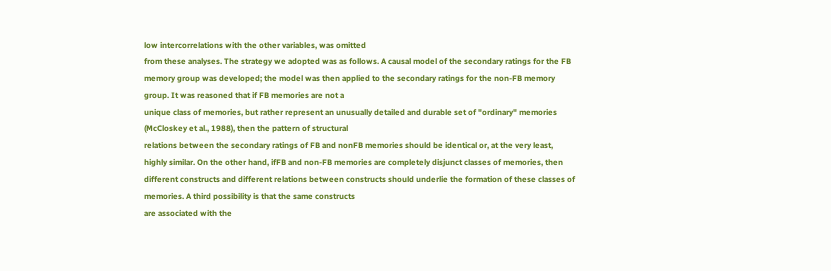low intercorrelations with the other variables, was omitted
from these analyses. The strategy we adopted was as follows. A causal model of the secondary ratings for the FB
memory group was developed; the model was then applied to the secondary ratings for the non-FB memory
group. It was reasoned that if FB memories are not a
unique class of memories, but rather represent an unusually detailed and durable set of "ordinary" memories
(McCloskey et al., 1988), then the pattern of structural
relations between the secondary ratings of FB and nonFB memories should be identical or, at the very least,
highly similar. On the other hand, ifFB and non-FB memories are completely disjunct classes of memories, then
different constructs and different relations between constructs should underlie the formation of these classes of
memories. A third possibility is that the same constructs
are associated with the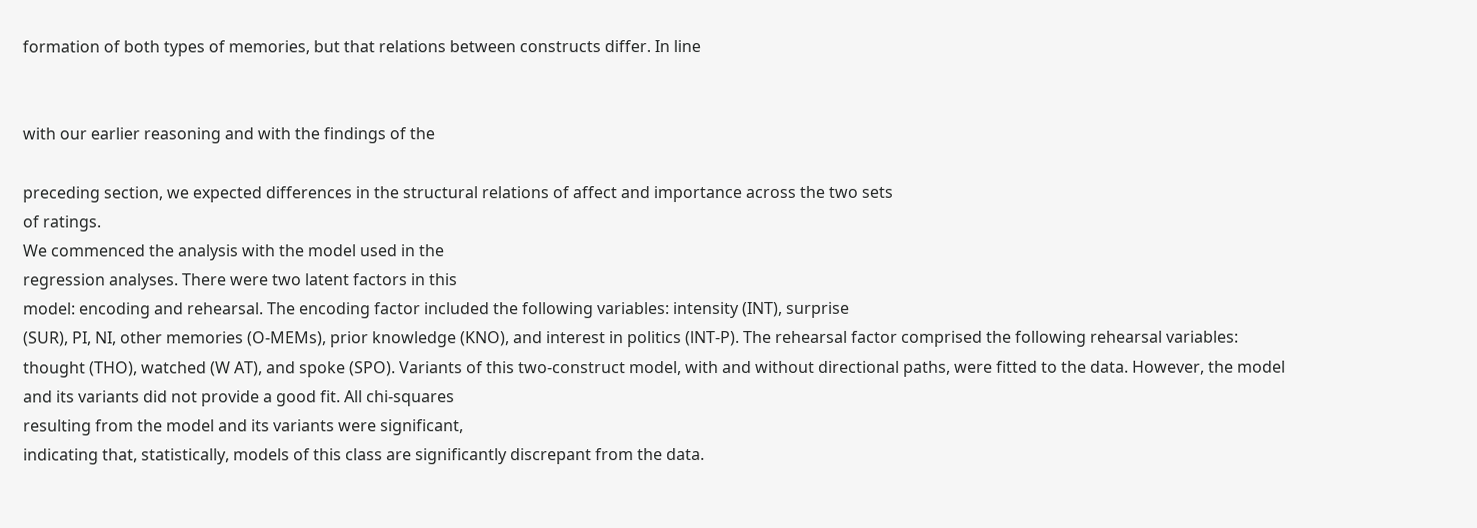formation of both types of memories, but that relations between constructs differ. In line


with our earlier reasoning and with the findings of the

preceding section, we expected differences in the structural relations of affect and importance across the two sets
of ratings.
We commenced the analysis with the model used in the
regression analyses. There were two latent factors in this
model: encoding and rehearsal. The encoding factor included the following variables: intensity (INT), surprise
(SUR), PI, NI, other memories (O-MEMs), prior knowledge (KNO), and interest in politics (lNT-P). The rehearsal factor comprised the following rehearsal variables:
thought (THO), watched (W AT), and spoke (SPO). Variants of this two-construct model, with and without directional paths, were fitted to the data. However, the model
and its variants did not provide a good fit. All chi-squares
resulting from the model and its variants were significant,
indicating that, statistically, models of this class are significantly discrepant from the data.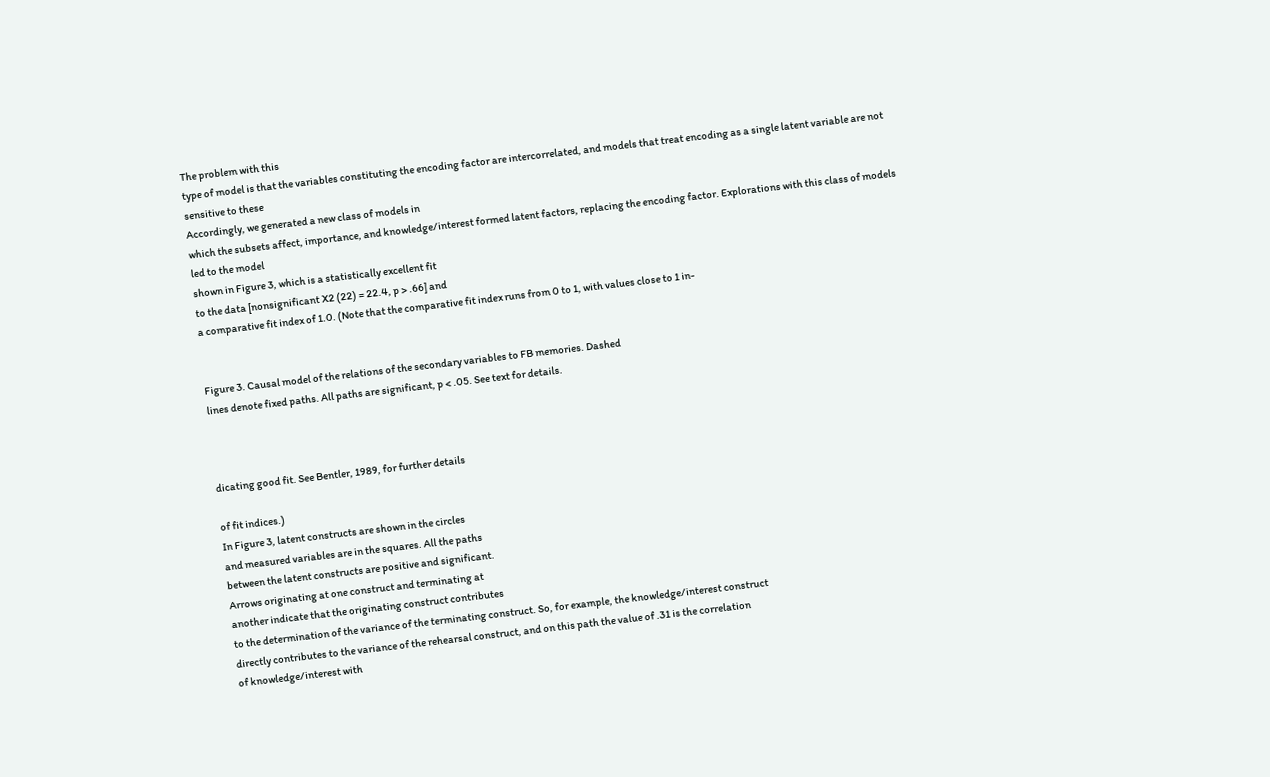The problem with this
type of model is that the variables constituting the encoding factor are intercorrelated, and models that treat encoding as a single latent variable are not sensitive to these
Accordingly, we generated a new class of models in
which the subsets affect, importance, and knowledge/interest formed latent factors, replacing the encoding factor. Explorations with this class of models led to the model
shown in Figure 3, which is a statistically excellent fit
to the data [nonsignificant X2 (22) = 22.4, p > .66] and
a comparative fit index of 1.0. (Note that the comparative fit index runs from 0 to 1, with values close to 1 in-


Figure 3. Causal model of the relations of the secondary variables to FB memories. Dashed
lines denote fixed paths. All paths are significant, p < .05. See text for details.



dicating good fit. See Bentler, 1989, for further details

of fit indices.)
In Figure 3, latent constructs are shown in the circles
and measured variables are in the squares. All the paths
between the latent constructs are positive and significant.
Arrows originating at one construct and terminating at
another indicate that the originating construct contributes
to the determination of the variance of the terminating construct. So, for example, the knowledge/interest construct
directly contributes to the variance of the rehearsal construct, and on this path the value of .31 is the correlation
of knowledge/interest with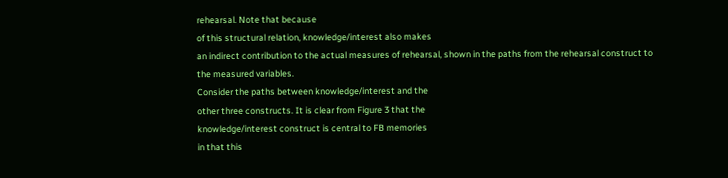rehearsal. Note that because
of this structural relation, knowledge/interest also makes
an indirect contribution to the actual measures of rehearsal, shown in the paths from the rehearsal construct to
the measured variables.
Consider the paths between knowledge/interest and the
other three constructs. It is clear from Figure 3 that the
knowledge/interest construct is central to FB memories
in that this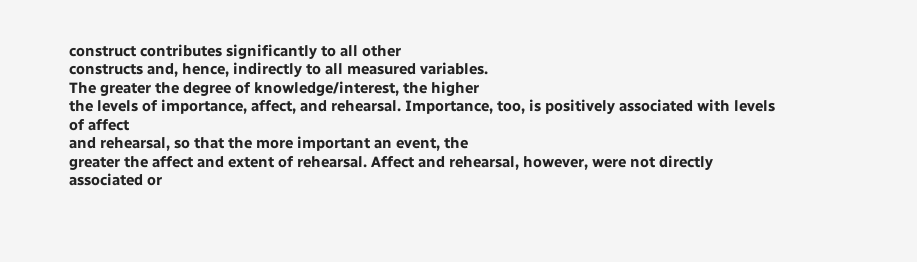construct contributes significantly to all other
constructs and, hence, indirectly to all measured variables.
The greater the degree of knowledge/interest, the higher
the levels of importance, affect, and rehearsal. Importance, too, is positively associated with levels of affect
and rehearsal, so that the more important an event, the
greater the affect and extent of rehearsal. Affect and rehearsal, however, were not directly associated or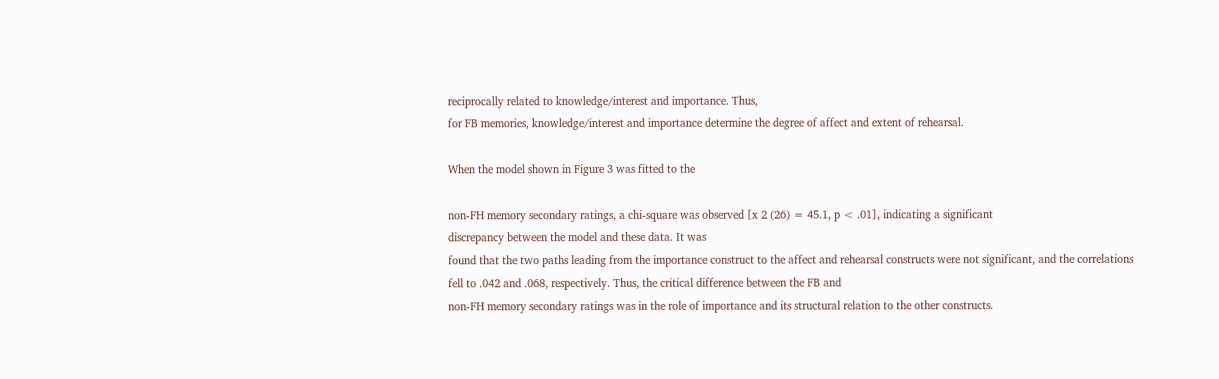reciprocally related to knowledge/interest and importance. Thus,
for FB memories, knowledge/interest and importance determine the degree of affect and extent of rehearsal.

When the model shown in Figure 3 was fitted to the

non-FH memory secondary ratings, a chi-square was observed [x 2 (26) = 45.1, p < .01], indicating a significant
discrepancy between the model and these data. It was
found that the two paths leading from the importance construct to the affect and rehearsal constructs were not significant, and the correlations fell to .042 and .068, respectively. Thus, the critical difference between the FB and
non-FH memory secondary ratings was in the role of importance and its structural relation to the other constructs.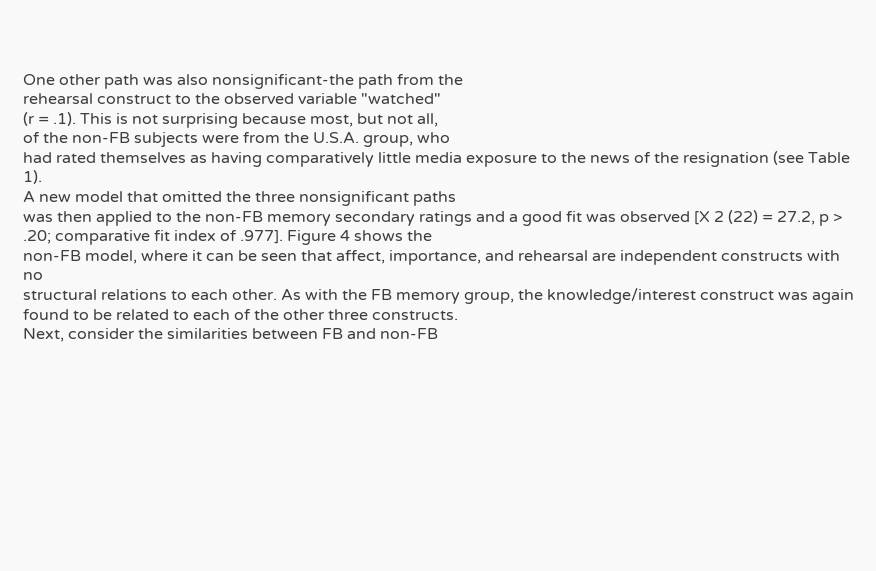One other path was also nonsignificant-the path from the
rehearsal construct to the observed variable "watched"
(r = .1). This is not surprising because most, but not all,
of the non-FB subjects were from the U.S.A. group, who
had rated themselves as having comparatively little media exposure to the news of the resignation (see Table 1).
A new model that omitted the three nonsignificant paths
was then applied to the non-FB memory secondary ratings and a good fit was observed [X 2 (22) = 27.2, p >
.20; comparative fit index of .977]. Figure 4 shows the
non-FB model, where it can be seen that affect, importance, and rehearsal are independent constructs with no
structural relations to each other. As with the FB memory group, the knowledge/interest construct was again
found to be related to each of the other three constructs.
Next, consider the similarities between FB and non-FB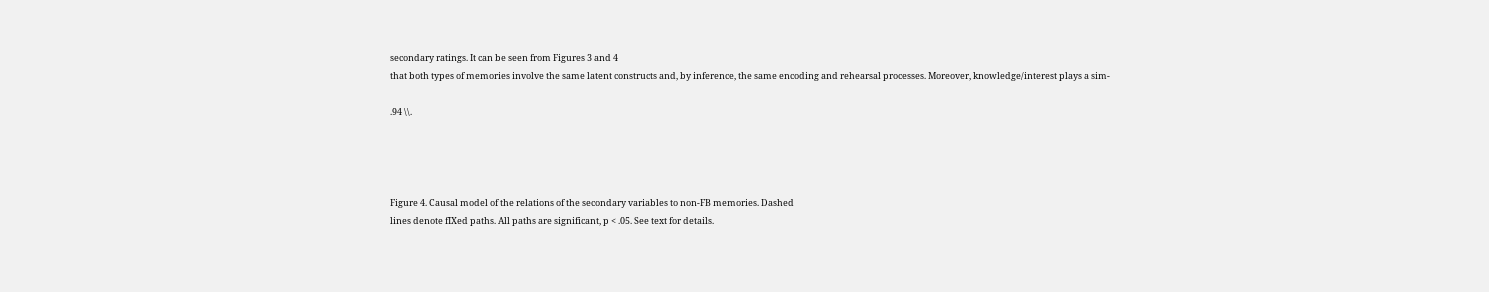secondary ratings. It can be seen from Figures 3 and 4
that both types of memories involve the same latent constructs and, by inference, the same encoding and rehearsal processes. Moreover, knowledge/interest plays a sim-

.94 \\.




Figure 4. Causal model of the relations of the secondary variables to non-FB memories. Dashed
lines denote fIXed paths. All paths are significant, p < .05. See text for details.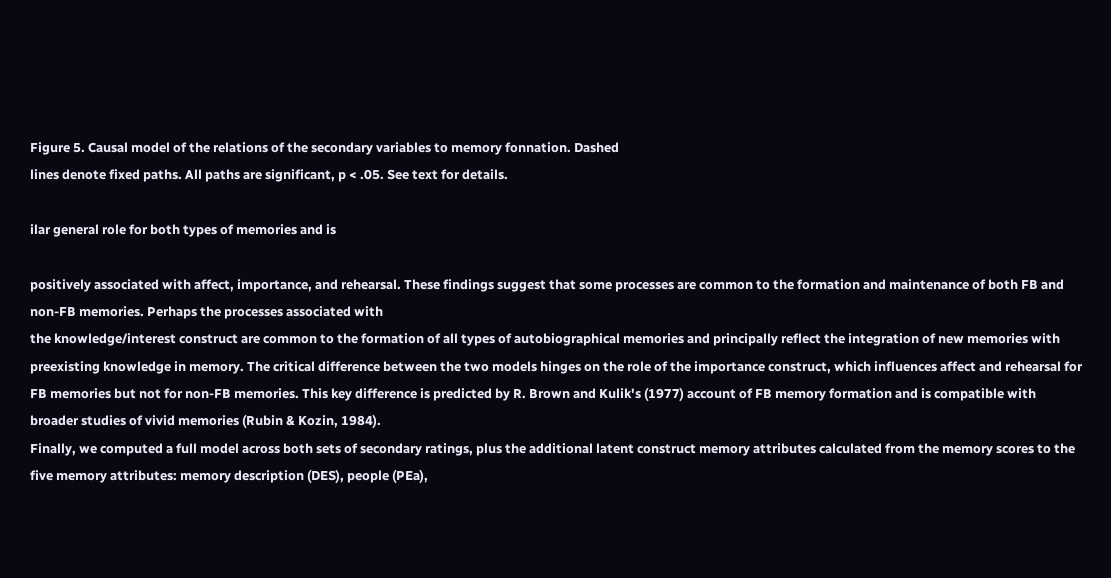Figure 5. Causal model of the relations of the secondary variables to memory fonnation. Dashed
lines denote fixed paths. All paths are significant, p < .05. See text for details.

ilar general role for both types of memories and is

positively associated with affect, importance, and rehearsal. These findings suggest that some processes are common to the formation and maintenance of both FB and
non-FB memories. Perhaps the processes associated with
the knowledge/interest construct are common to the formation of all types of autobiographical memories and principally reflect the integration of new memories with preexisting knowledge in memory. The critical difference between the two models hinges on the role of the importance construct, which influences affect and rehearsal for
FB memories but not for non-FB memories. This key difference is predicted by R. Brown and Kulik's (1977) account of FB memory formation and is compatible with
broader studies of vivid memories (Rubin & Kozin, 1984).
Finally, we computed a full model across both sets of secondary ratings, plus the additional latent construct memory attributes calculated from the memory scores to the
five memory attributes: memory description (DES), people (PEa),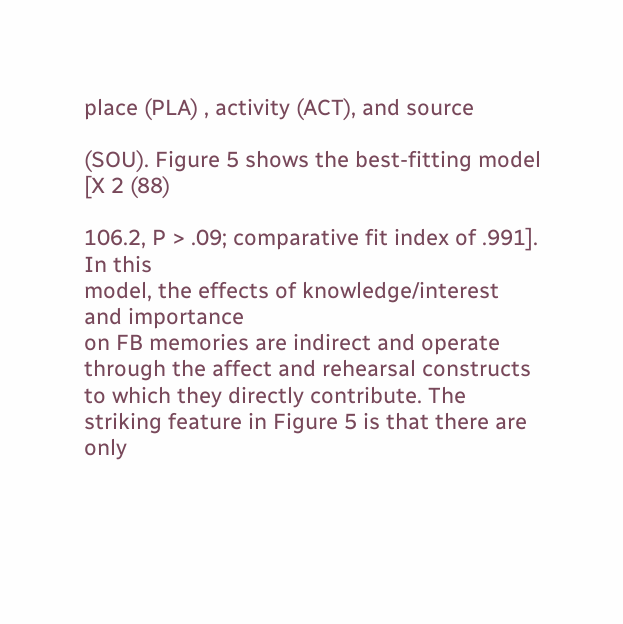place (PLA) , activity (ACT), and source

(SOU). Figure 5 shows the best-fitting model [X 2 (88)

106.2, P > .09; comparative fit index of .991]. In this
model, the effects of knowledge/interest and importance
on FB memories are indirect and operate through the affect and rehearsal constructs to which they directly contribute. The striking feature in Figure 5 is that there are
only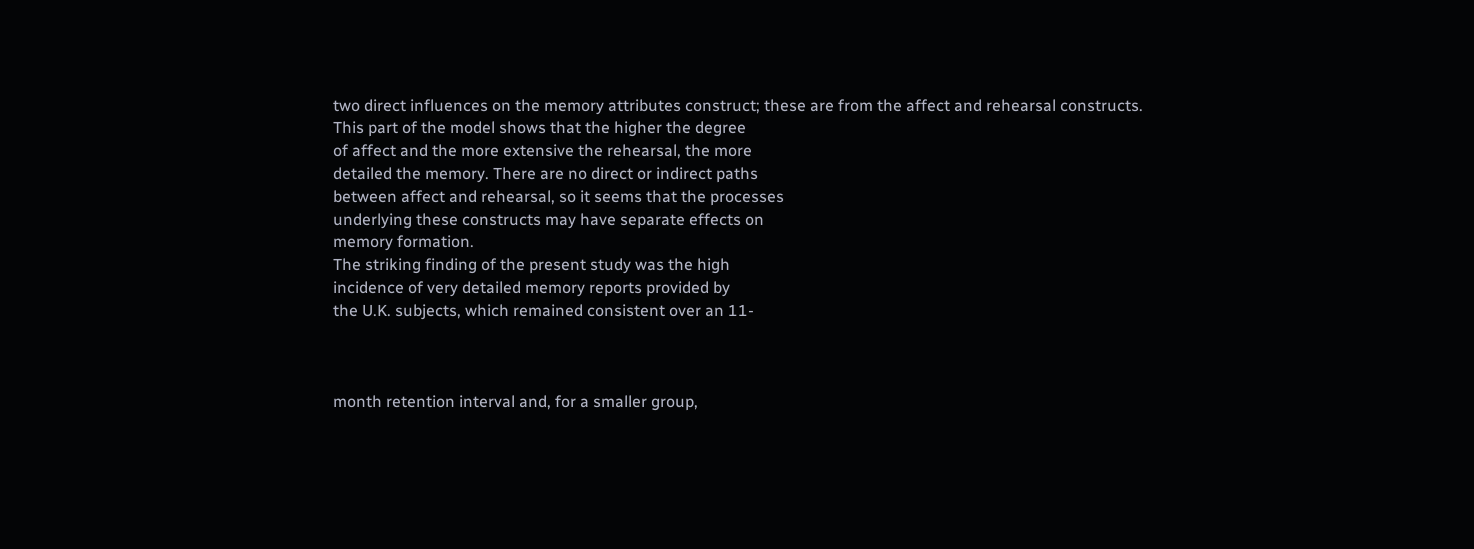two direct influences on the memory attributes construct; these are from the affect and rehearsal constructs.
This part of the model shows that the higher the degree
of affect and the more extensive the rehearsal, the more
detailed the memory. There are no direct or indirect paths
between affect and rehearsal, so it seems that the processes
underlying these constructs may have separate effects on
memory formation.
The striking finding of the present study was the high
incidence of very detailed memory reports provided by
the U.K. subjects, which remained consistent over an 11-



month retention interval and, for a smaller group,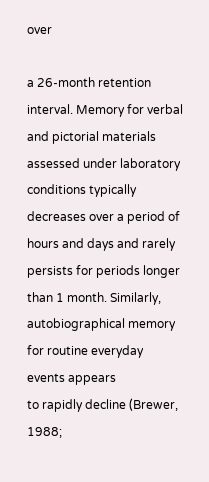over

a 26-month retention interval. Memory for verbal and pictorial materials assessed under laboratory conditions typically decreases over a period of hours and days and rarely
persists for periods longer than 1 month. Similarly, autobiographical memory for routine everyday events appears
to rapidly decline (Brewer, 1988;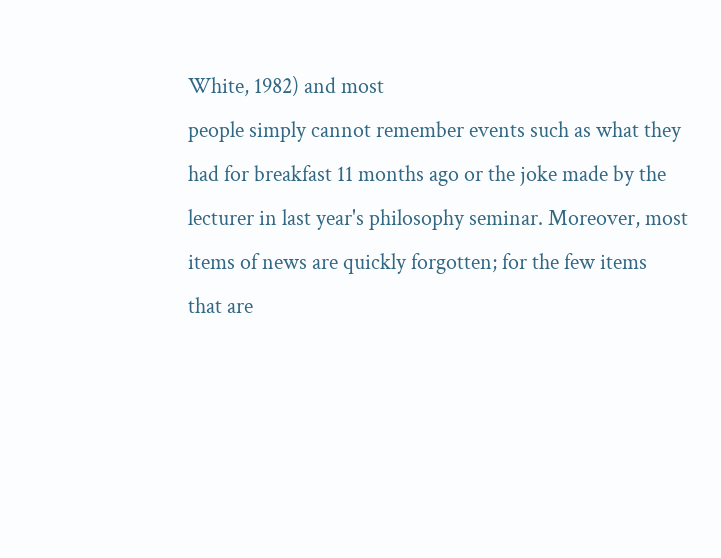White, 1982) and most
people simply cannot remember events such as what they
had for breakfast 11 months ago or the joke made by the
lecturer in last year's philosophy seminar. Moreover, most
items of news are quickly forgotten; for the few items
that are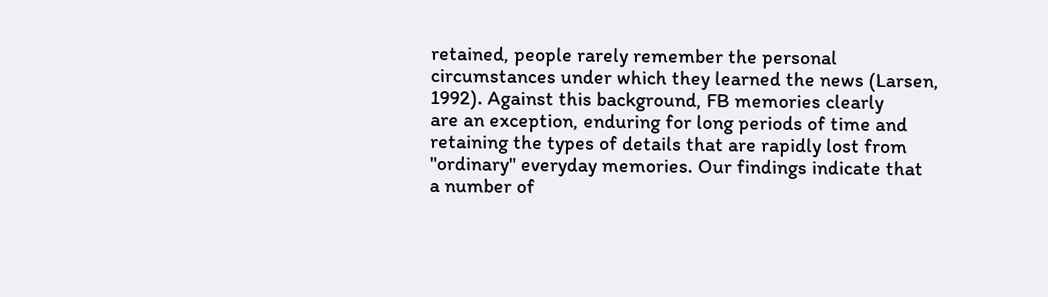retained, people rarely remember the personal
circumstances under which they learned the news (Larsen, 1992). Against this background, FB memories clearly
are an exception, enduring for long periods of time and
retaining the types of details that are rapidly lost from "ordinary" everyday memories. Our findings indicate that
a number of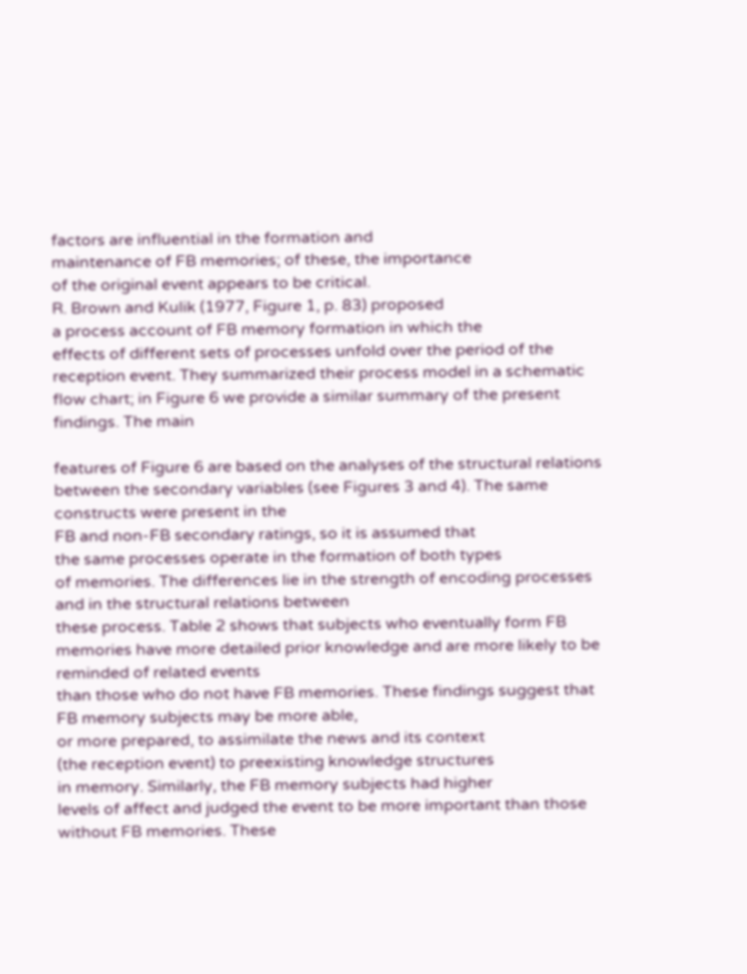factors are influential in the formation and
maintenance of FB memories; of these, the importance
of the original event appears to be critical.
R. Brown and Kulik (1977, Figure 1, p. 83) proposed
a process account of FB memory formation in which the
effects of different sets of processes unfold over the period of the reception event. They summarized their process model in a schematic flow chart; in Figure 6 we provide a similar summary of the present findings. The main

features of Figure 6 are based on the analyses of the structural relations between the secondary variables (see Figures 3 and 4). The same constructs were present in the
FB and non-FB secondary ratings, so it is assumed that
the same processes operate in the formation of both types
of memories. The differences lie in the strength of encoding processes and in the structural relations between
these process. Table 2 shows that subjects who eventually form FB memories have more detailed prior knowledge and are more likely to be reminded of related events
than those who do not have FB memories. These findings suggest that FB memory subjects may be more able,
or more prepared, to assimilate the news and its context
(the reception event) to preexisting knowledge structures
in memory. Similarly, the FB memory subjects had higher
levels of affect and judged the event to be more important than those without FB memories. These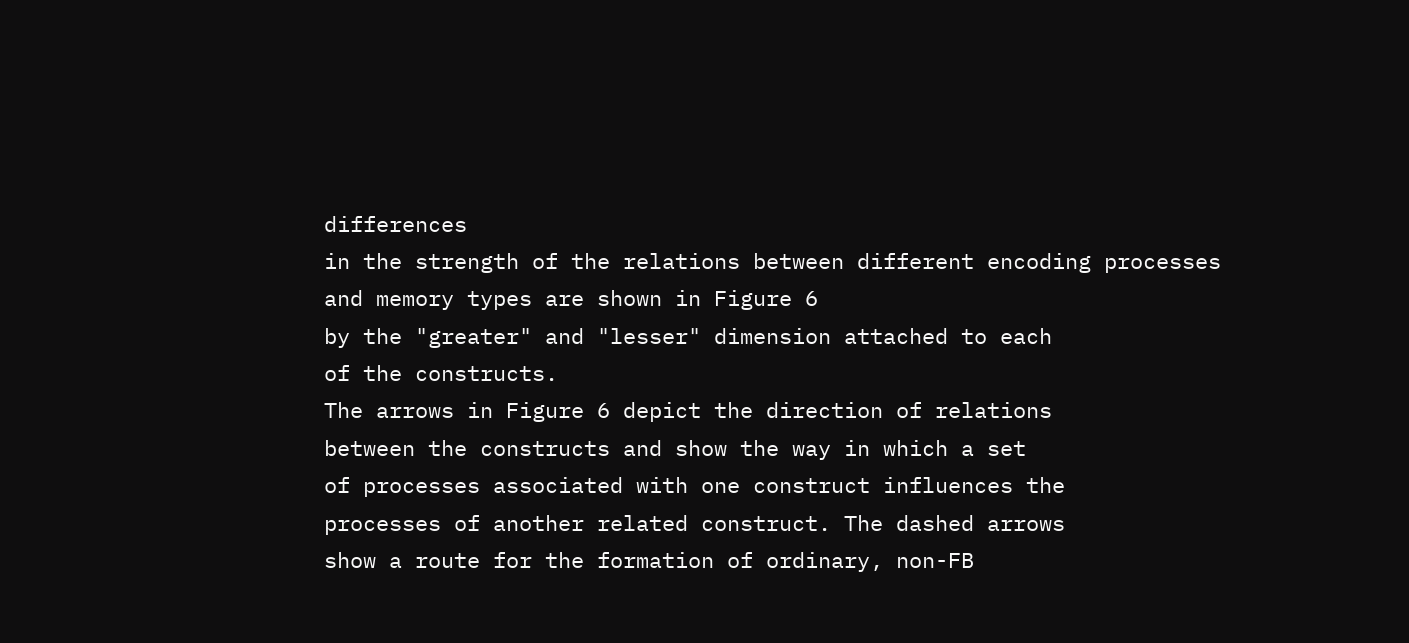differences
in the strength of the relations between different encoding processes and memory types are shown in Figure 6
by the "greater" and "lesser" dimension attached to each
of the constructs.
The arrows in Figure 6 depict the direction of relations
between the constructs and show the way in which a set
of processes associated with one construct influences the
processes of another related construct. The dashed arrows
show a route for the formation of ordinary, non-FB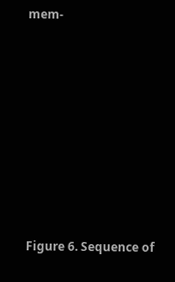mem-








Figure 6. Sequence of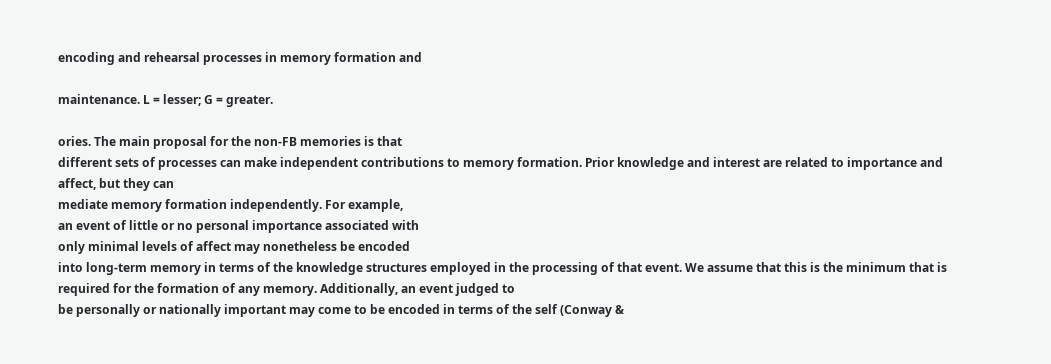encoding and rehearsal processes in memory formation and

maintenance. L = lesser; G = greater.

ories. The main proposal for the non-FB memories is that
different sets of processes can make independent contributions to memory formation. Prior knowledge and interest are related to importance and affect, but they can
mediate memory formation independently. For example,
an event of little or no personal importance associated with
only minimal levels of affect may nonetheless be encoded
into long-term memory in terms of the knowledge structures employed in the processing of that event. We assume that this is the minimum that is required for the formation of any memory. Additionally, an event judged to
be personally or nationally important may come to be encoded in terms of the self (Conway &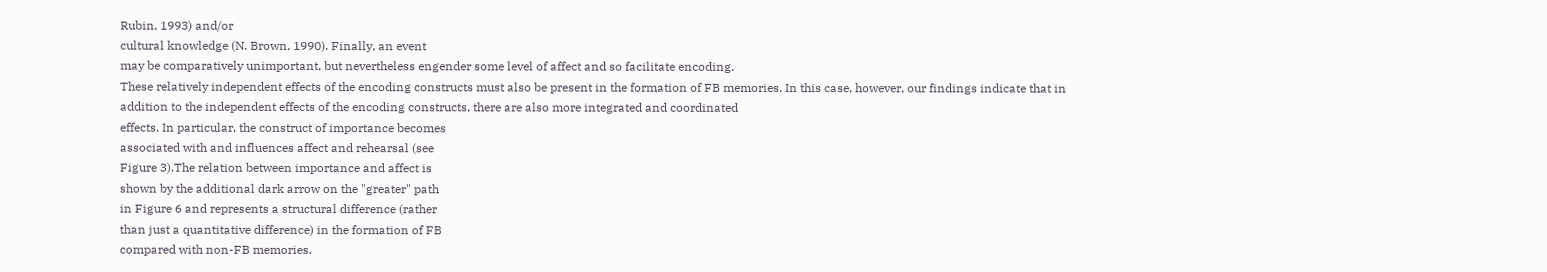Rubin, 1993) and/or
cultural knowledge (N. Brown, 1990). Finally, an event
may be comparatively unimportant, but nevertheless engender some level of affect and so facilitate encoding.
These relatively independent effects of the encoding constructs must also be present in the formation of FB memories. In this case, however, our findings indicate that in
addition to the independent effects of the encoding constructs, there are also more integrated and coordinated
effects. In particular, the construct of importance becomes
associated with and influences affect and rehearsal (see
Figure 3).The relation between importance and affect is
shown by the additional dark arrow on the "greater" path
in Figure 6 and represents a structural difference (rather
than just a quantitative difference) in the formation of FB
compared with non-FB memories.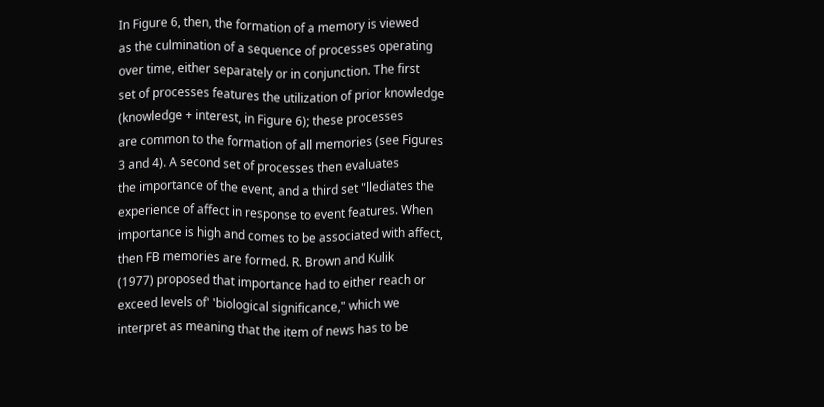In Figure 6, then, the formation of a memory is viewed
as the culmination of a sequence of processes operating
over time, either separately or in conjunction. The first
set of processes features the utilization of prior knowledge (knowledge + interest, in Figure 6); these processes
are common to the formation of all memories (see Figures 3 and 4). A second set of processes then evaluates
the importance of the event, and a third set "llediates the
experience of affect in response to event features. When
importance is high and comes to be associated with affect, then FB memories are formed. R. Brown and Kulik
(1977) proposed that importance had to either reach or
exceed levels of' 'biological significance," which we interpret as meaning that the item of news has to be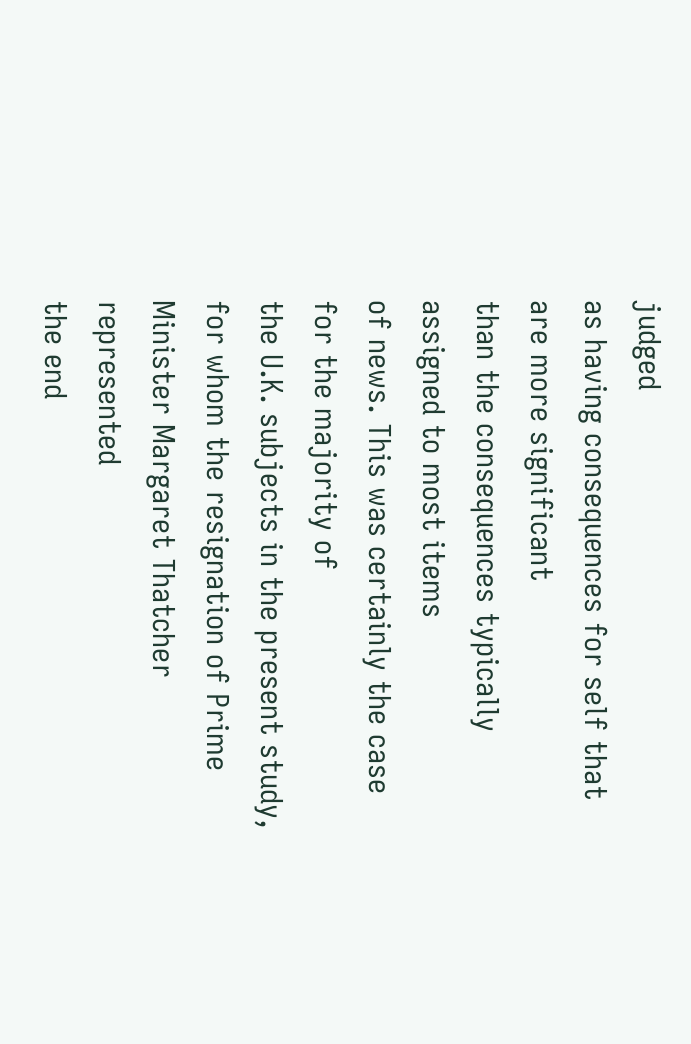judged
as having consequences for self that are more significant
than the consequences typically assigned to most items
of news. This was certainly the case for the majority of
the U.K. subjects in the present study, for whom the resignation of Prime Minister Margaret Thatcher represented
the end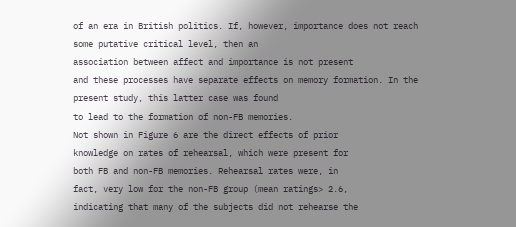of an era in British politics. If, however, importance does not reach some putative critical level, then an
association between affect and importance is not present
and these processes have separate effects on memory formation. In the present study, this latter case was found
to lead to the formation of non-FB memories.
Not shown in Figure 6 are the direct effects of prior
knowledge on rates of rehearsal, which were present for
both FB and non-FB memories. Rehearsal rates were, in
fact, very low for the non-FB group (mean ratings> 2.6,
indicating that many of the subjects did not rehearse the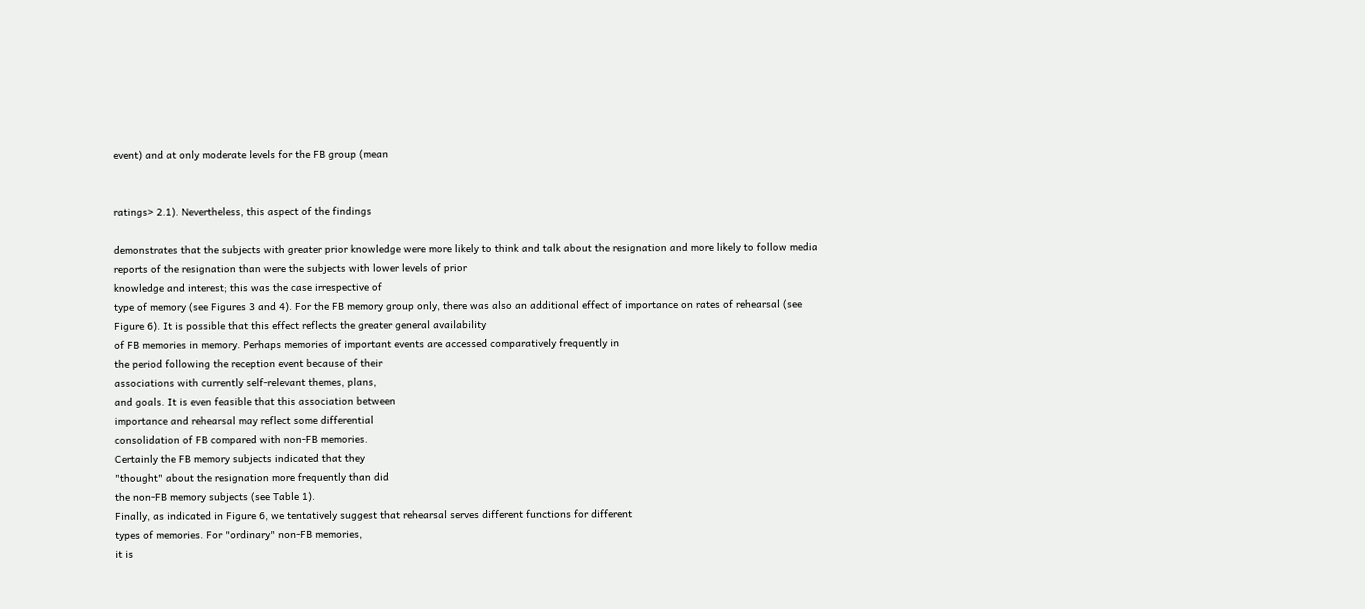event) and at only moderate levels for the FB group (mean


ratings> 2.1). Nevertheless, this aspect of the findings

demonstrates that the subjects with greater prior knowledge were more likely to think and talk about the resignation and more likely to follow media reports of the resignation than were the subjects with lower levels of prior
knowledge and interest; this was the case irrespective of
type of memory (see Figures 3 and 4). For the FB memory group only, there was also an additional effect of importance on rates of rehearsal (see Figure 6). It is possible that this effect reflects the greater general availability
of FB memories in memory. Perhaps memories of important events are accessed comparatively frequently in
the period following the reception event because of their
associations with currently self-relevant themes, plans,
and goals. It is even feasible that this association between
importance and rehearsal may reflect some differential
consolidation of FB compared with non-FB memories.
Certainly the FB memory subjects indicated that they
"thought" about the resignation more frequently than did
the non-FB memory subjects (see Table 1).
Finally, as indicated in Figure 6, we tentatively suggest that rehearsal serves different functions for different
types of memories. For "ordinary" non-FB memories,
it is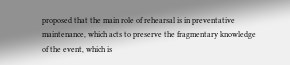proposed that the main role of rehearsal is in preventative maintenance, which acts to preserve the fragmentary knowledge of the event, which is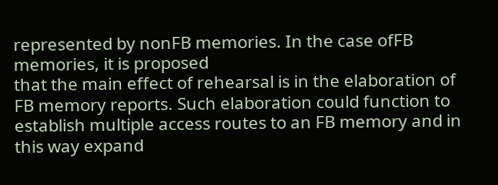represented by nonFB memories. In the case ofFB memories, it is proposed
that the main effect of rehearsal is in the elaboration of
FB memory reports. Such elaboration could function to
establish multiple access routes to an FB memory and in
this way expand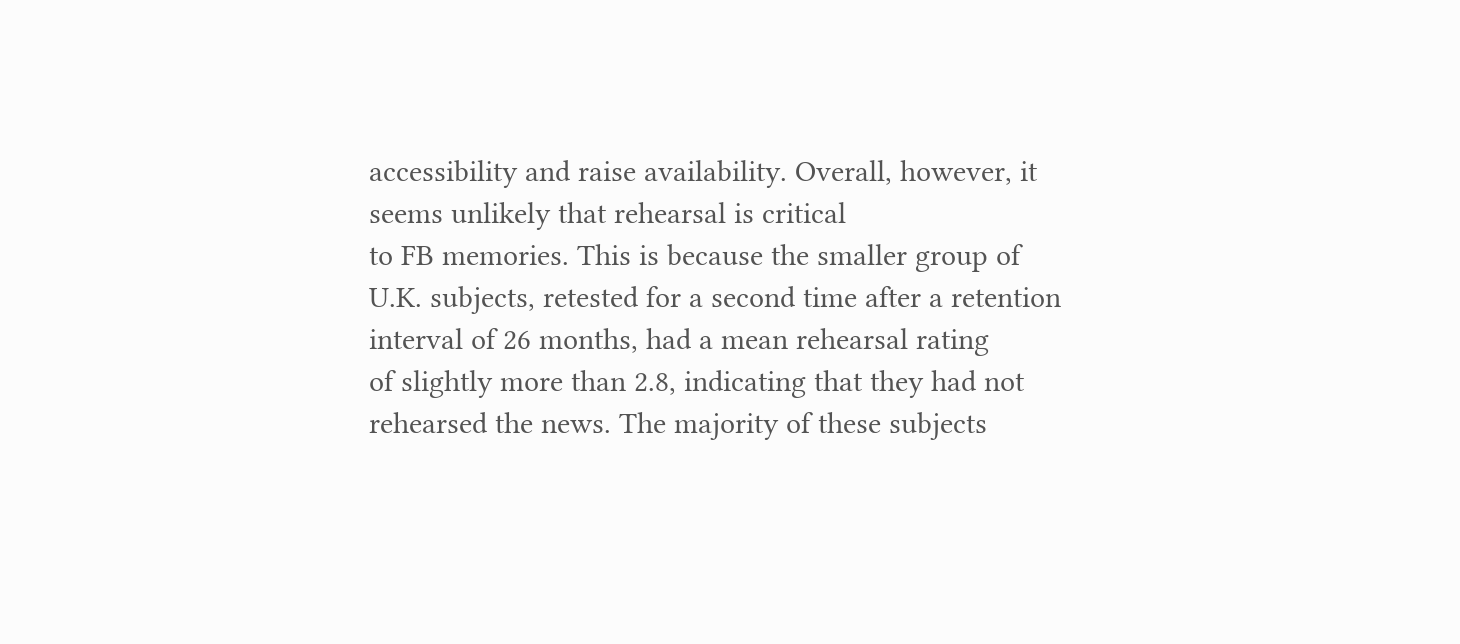accessibility and raise availability. Overall, however, it seems unlikely that rehearsal is critical
to FB memories. This is because the smaller group of
U.K. subjects, retested for a second time after a retention interval of 26 months, had a mean rehearsal rating
of slightly more than 2.8, indicating that they had not rehearsed the news. The majority of these subjects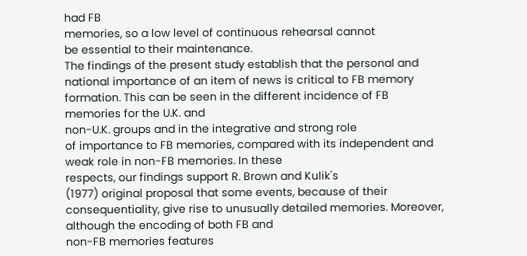had FB
memories, so a low level of continuous rehearsal cannot
be essential to their maintenance.
The findings of the present study establish that the personal and national importance of an item of news is critical to FB memory formation. This can be seen in the different incidence of FB memories for the U.K. and
non-U.K. groups and in the integrative and strong role
of importance to FB memories, compared with its independent and weak role in non-FB memories. In these
respects, our findings support R. Brown and Kulik's
(1977) original proposal that some events, because of their
consequentiality, give rise to unusually detailed memories. Moreover, although the encoding of both FB and
non-FB memories features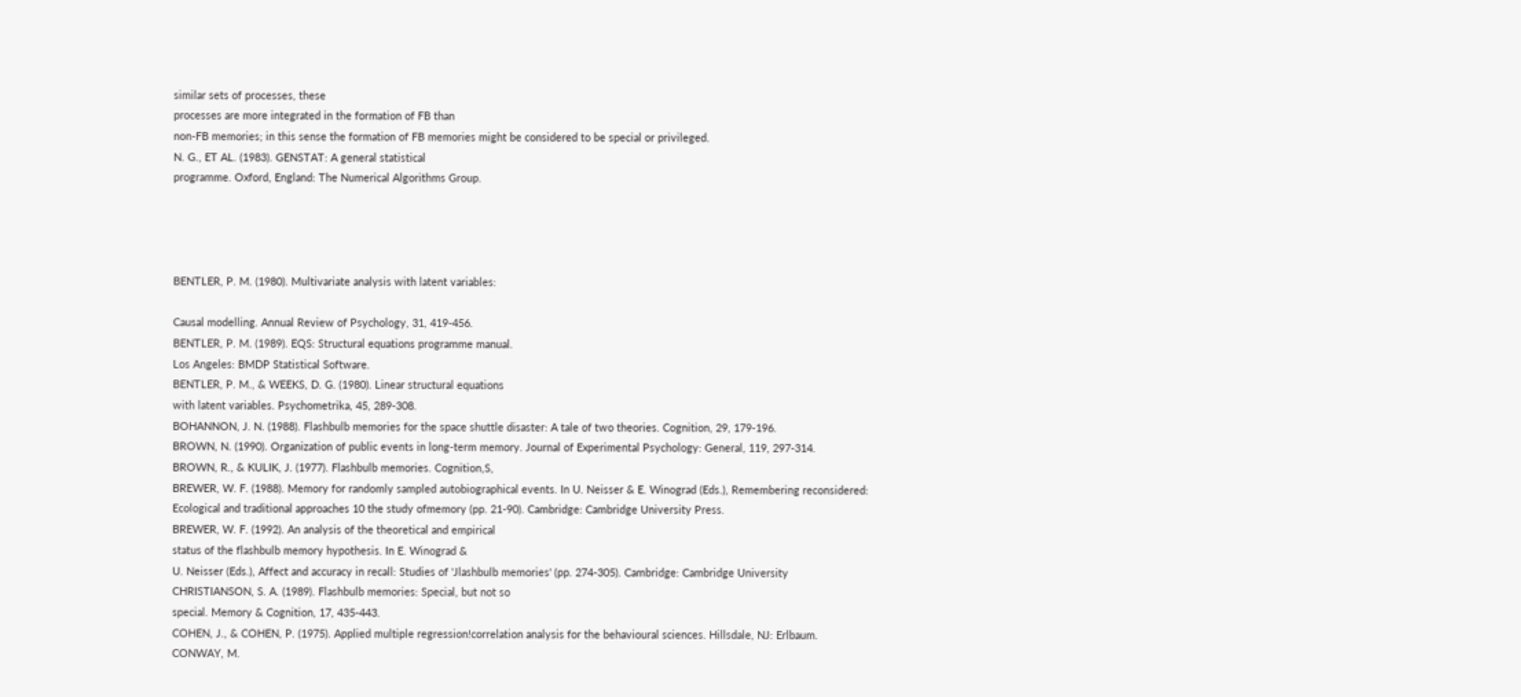similar sets of processes, these
processes are more integrated in the formation of FB than
non-FB memories; in this sense the formation of FB memories might be considered to be special or privileged.
N. G., ET AL. (1983). GENSTAT: A general statistical
programme. Oxford, England: The Numerical Algorithms Group.




BENTLER, P. M. (1980). Multivariate analysis with latent variables:

Causal modelling. Annual Review of Psychology, 31, 419-456.
BENTLER, P. M. (1989). EQS: Structural equations programme manual.
Los Angeles: BMDP Statistical Software.
BENTLER, P. M., & WEEKS, D. G. (1980). Linear structural equations
with latent variables. Psychometrika, 45, 289-308.
BOHANNON, J. N. (1988). Flashbulb memories for the space shuttle disaster: A tale of two theories. Cognition, 29, 179-196.
BROWN, N. (1990). Organization of public events in long-term memory. Journal of Experimental Psychology: General, 119, 297-314.
BROWN, R., & KULIK, J. (1977). Flashbulb memories. Cognition,S,
BREWER, W. F. (1988). Memory for randomly sampled autobiographical events. In U. Neisser & E. Winograd (Eds.), Remembering reconsidered: Ecological and traditional approaches 10 the study ofmemory (pp. 21-90). Cambridge: Cambridge University Press.
BREWER, W. F. (1992). An analysis of the theoretical and empirical
status of the flashbulb memory hypothesis. In E. Winograd &
U. Neisser (Eds.), Affect and accuracy in recall: Studies of 'Jlashbulb memories' (pp. 274-305). Cambridge: Cambridge University
CHRISTIANSON, S. A. (1989). Flashbulb memories: Special, but not so
special. Memory & Cognition, 17, 435-443.
COHEN, J., & COHEN, P. (1975). Applied multiple regression!correlation analysis for the behavioural sciences. Hillsdale, NJ: Erlbaum.
CONWAY, M.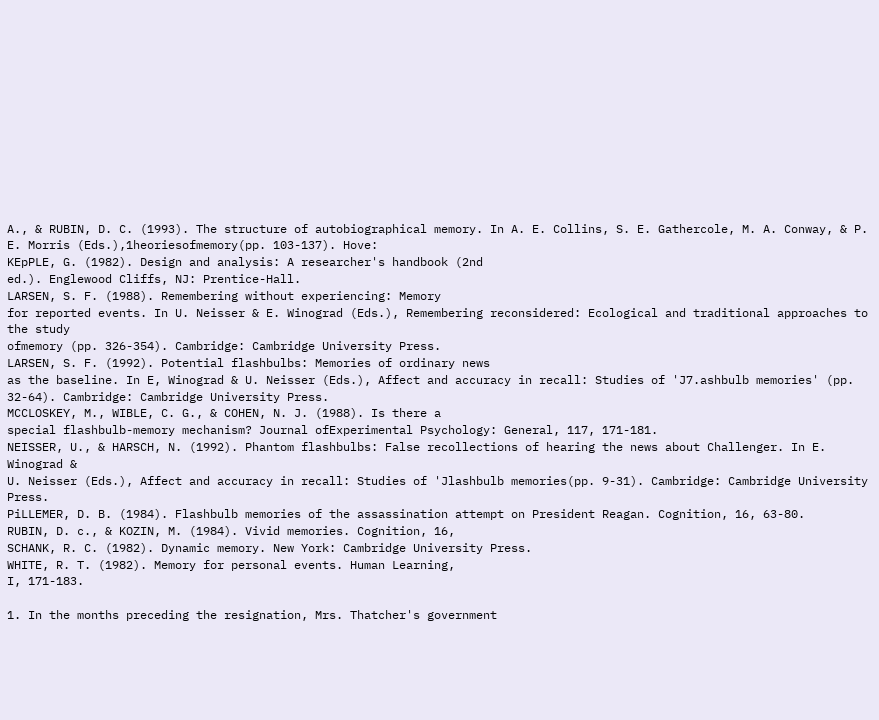A., & RUBIN, D. C. (1993). The structure of autobiographical memory. In A. E. Collins, S. E. Gathercole, M. A. Conway, & P. E. Morris (Eds.),1heoriesofmemory(pp. 103-137). Hove:
KEpPLE, G. (1982). Design and analysis: A researcher's handbook (2nd
ed.). Englewood Cliffs, NJ: Prentice-Hall.
LARSEN, S. F. (1988). Remembering without experiencing: Memory
for reported events. In U. Neisser & E. Winograd (Eds.), Remembering reconsidered: Ecological and traditional approaches to the study
ofmemory (pp. 326-354). Cambridge: Cambridge University Press.
LARSEN, S. F. (1992). Potential flashbulbs: Memories of ordinary news
as the baseline. In E, Winograd & U. Neisser (Eds.), Affect and accuracy in recall: Studies of 'J7.ashbulb memories' (pp. 32-64). Cambridge: Cambridge University Press.
MCCLOSKEY, M., WIBLE, C. G., & COHEN, N. J. (1988). Is there a
special flashbulb-memory mechanism? Journal ofExperimental Psychology: General, 117, 171-181.
NEISSER, U., & HARSCH, N. (1992). Phantom flashbulbs: False recollections of hearing the news about Challenger. In E. Winograd &
U. Neisser (Eds.), Affect and accuracy in recall: Studies of 'Jlashbulb memories(pp. 9-31). Cambridge: Cambridge University Press.
PiLLEMER, D. B. (1984). Flashbulb memories of the assassination attempt on President Reagan. Cognition, 16, 63-80.
RUBIN, D. c., & KOZIN, M. (1984). Vivid memories. Cognition, 16,
SCHANK, R. C. (1982). Dynamic memory. New York: Cambridge University Press.
WHITE, R. T. (1982). Memory for personal events. Human Learning,
I, 171-183.

1. In the months preceding the resignation, Mrs. Thatcher's government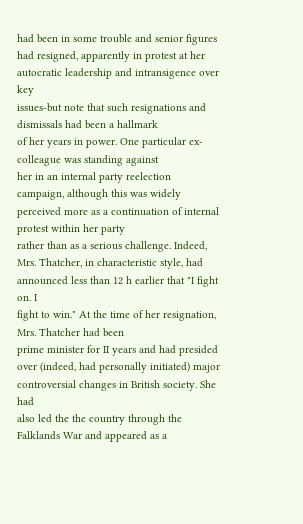had been in some trouble and senior figures had resigned, apparently in protest at her autocratic leadership and intransigence over key
issues-but note that such resignations and dismissals had been a hallmark
of her years in power. One particular ex-colleague was standing against
her in an internal party reelection campaign, although this was widely
perceived more as a continuation of internal protest within her party
rather than as a serious challenge. Indeed, Mrs. Thatcher, in characteristic style, had announced less than 12 h earlier that "I fight on. I
fight to win." At the time of her resignation, Mrs. Thatcher had been
prime minister for II years and had presided over (indeed, had personally initiated) major controversial changes in British society. She had
also led the the country through the Falklands War and appeared as a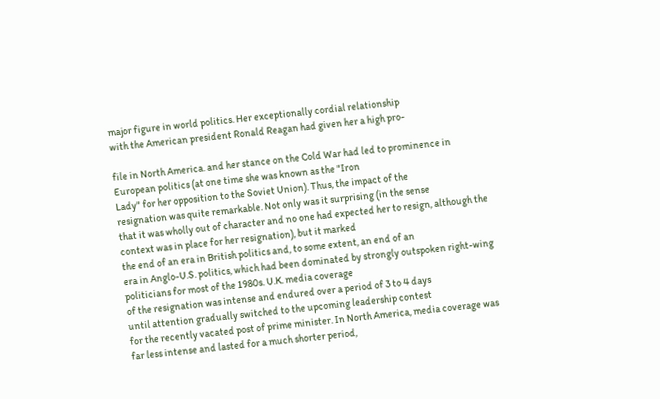major figure in world politics. Her exceptionally cordial relationship
with the American president Ronald Reagan had given her a high pro-

file in North America. and her stance on the Cold War had led to prominence in European politics (at one time she was known as the "Iron
Lady" for her opposition to the Soviet Union). Thus, the impact of the
resignation was quite remarkable. Not only was it surprising (in the sense
that it was wholly out of character and no one had expected her to resign, although the context was in place for her resignation), but it marked
the end of an era in British politics and, to some extent, an end of an
era in Anglo-U.S. politics, which had been dominated by strongly outspoken right-wing politicians for most of the 1980s. U.K. media coverage
of the resignation was intense and endured over a period of 3 to 4 days
until attention gradually switched to the upcoming leadership contest
for the recently vacated post of prime minister. In North America, media coverage was far less intense and lasted for a much shorter period,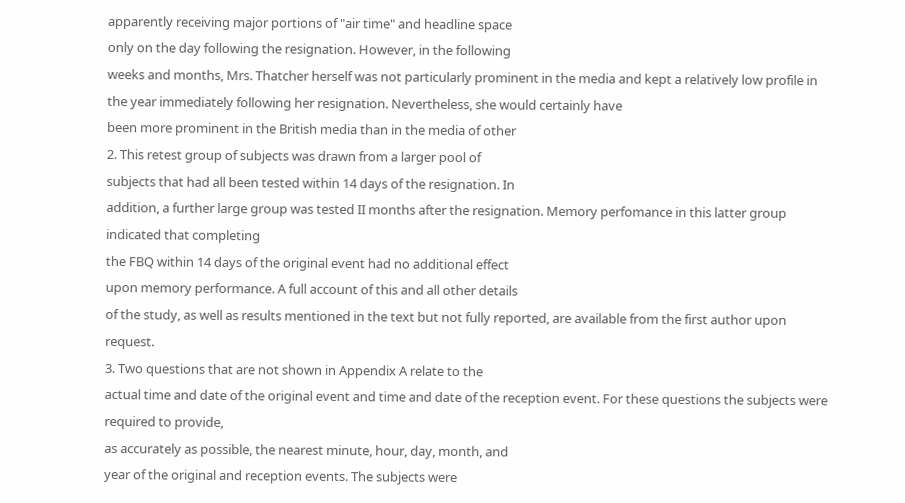apparently receiving major portions of "air time" and headline space
only on the day following the resignation. However, in the following
weeks and months, Mrs. Thatcher herself was not particularly prominent in the media and kept a relatively low profile in the year immediately following her resignation. Nevertheless, she would certainly have
been more prominent in the British media than in the media of other
2. This retest group of subjects was drawn from a larger pool of
subjects that had all been tested within 14 days of the resignation. In
addition, a further large group was tested II months after the resignation. Memory perfomance in this latter group indicated that completing
the FBQ within 14 days of the original event had no additional effect
upon memory performance. A full account of this and all other details
of the study, as well as results mentioned in the text but not fully reported, are available from the first author upon request.
3. Two questions that are not shown in Appendix A relate to the
actual time and date of the original event and time and date of the reception event. For these questions the subjects were required to provide,
as accurately as possible, the nearest minute, hour, day, month, and
year of the original and reception events. The subjects were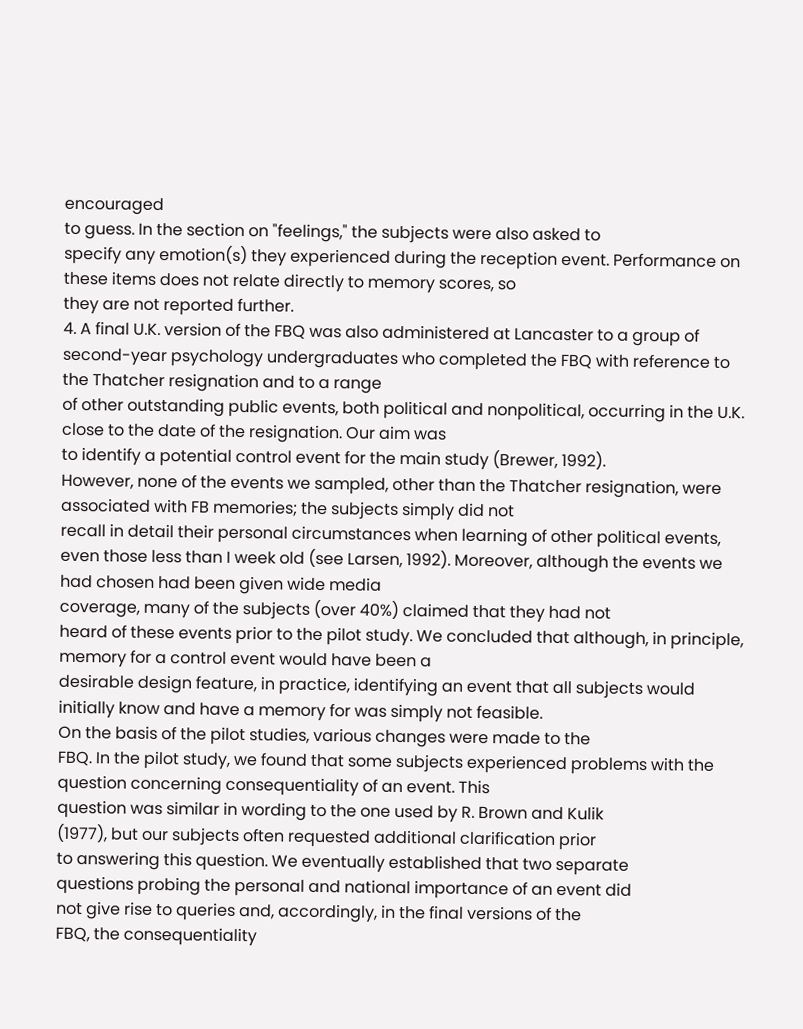encouraged
to guess. In the section on "feelings," the subjects were also asked to
specify any emotion(s) they experienced during the reception event. Performance on these items does not relate directly to memory scores, so
they are not reported further.
4. A final U.K. version of the FBQ was also administered at Lancaster to a group of second-year psychology undergraduates who completed the FBQ with reference to the Thatcher resignation and to a range
of other outstanding public events, both political and nonpolitical, occurring in the U.K. close to the date of the resignation. Our aim was
to identify a potential control event for the main study (Brewer, 1992).
However, none of the events we sampled, other than the Thatcher resignation, were associated with FB memories; the subjects simply did not
recall in detail their personal circumstances when learning of other political events, even those less than I week old (see Larsen, 1992). Moreover, although the events we had chosen had been given wide media
coverage, many of the subjects (over 40%) claimed that they had not
heard of these events prior to the pilot study. We concluded that although, in principle, memory for a control event would have been a
desirable design feature, in practice, identifying an event that all subjects would initially know and have a memory for was simply not feasible.
On the basis of the pilot studies, various changes were made to the
FBQ. In the pilot study, we found that some subjects experienced problems with the question concerning consequentiality of an event. This
question was similar in wording to the one used by R. Brown and Kulik
(1977), but our subjects often requested additional clarification prior
to answering this question. We eventually established that two separate
questions probing the personal and national importance of an event did
not give rise to queries and, accordingly, in the final versions of the
FBQ, the consequentiality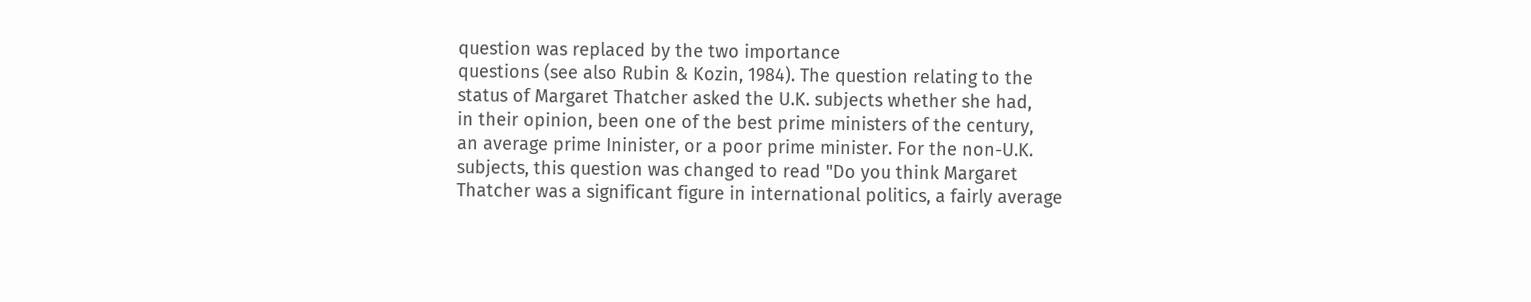question was replaced by the two importance
questions (see also Rubin & Kozin, 1984). The question relating to the
status of Margaret Thatcher asked the U.K. subjects whether she had,
in their opinion, been one of the best prime ministers of the century,
an average prime Ininister, or a poor prime minister. For the non-U.K.
subjects, this question was changed to read "Do you think Margaret
Thatcher was a significant figure in international politics, a fairly average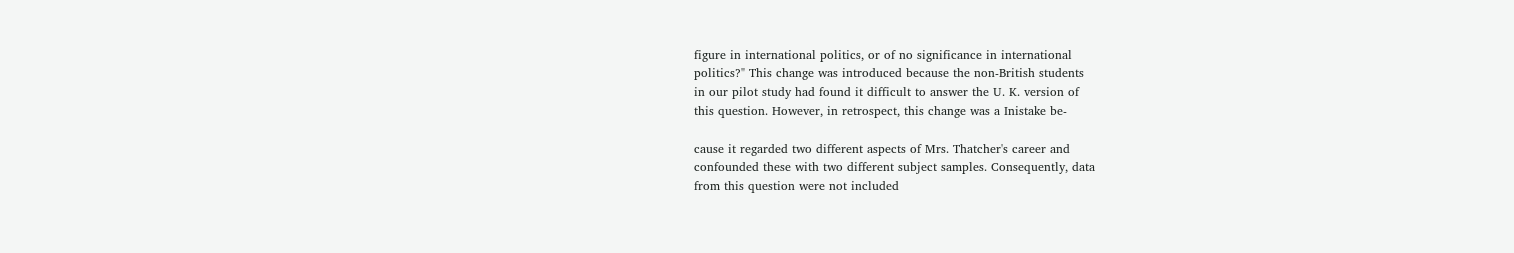figure in international politics, or of no significance in international
politics?" This change was introduced because the non-British students
in our pilot study had found it difficult to answer the U. K. version of
this question. However, in retrospect, this change was a Inistake be-

cause it regarded two different aspects of Mrs. Thatcher's career and
confounded these with two different subject samples. Consequently, data
from this question were not included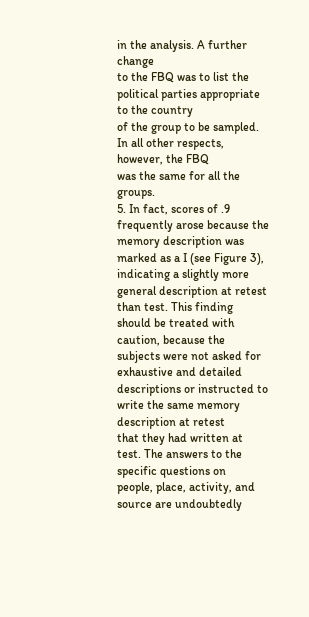in the analysis. A further change
to the FBQ was to list the political parties appropriate to the country
of the group to be sampled. In all other respects, however, the FBQ
was the same for all the groups.
5. In fact, scores of .9 frequently arose because the memory description was marked as a I (see Figure 3), indicating a slightly more general description at retest than test. This finding should be treated with
caution, because the subjects were not asked for exhaustive and detailed
descriptions or instructed to write the same memory description at retest
that they had written at test. The answers to the specific questions on
people, place, activity, and source are undoubtedly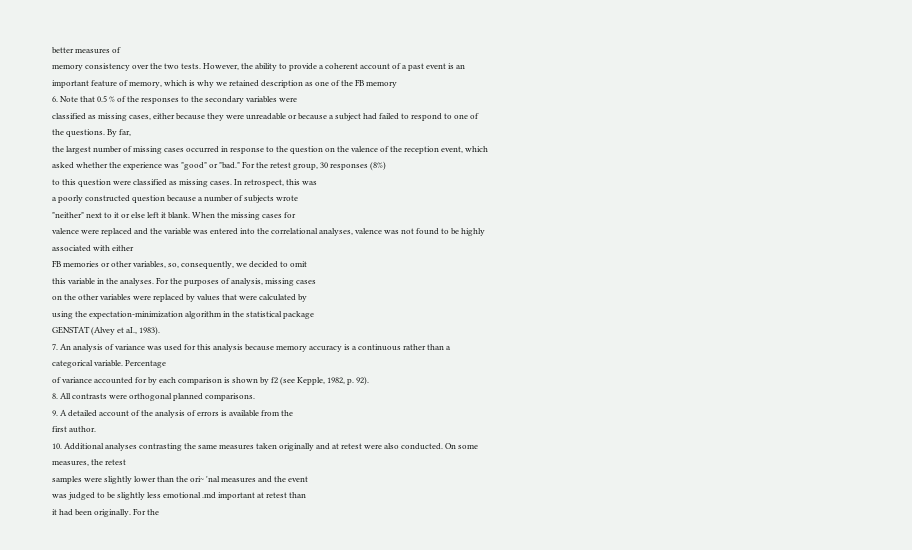better measures of
memory consistency over the two tests. However, the ability to provide a coherent account of a past event is an important feature of memory, which is why we retained description as one of the FB memory
6. Note that 0.5 % of the responses to the secondary variables were
classified as missing cases, either because they were unreadable or because a subject had failed to respond to one of the questions. By far,
the largest number of missing cases occurred in response to the question on the valence of the reception event, which asked whether the experience was "good" or "bad." For the retest group, 30 responses (8%)
to this question were classified as missing cases. In retrospect, this was
a poorly constructed question because a number of subjects wrote
"neither" next to it or else left it blank. When the missing cases for
valence were replaced and the variable was entered into the correlational analyses, valence was not found to be highly associated with either
FB memories or other variables, so, consequently, we decided to omit
this variable in the analyses. For the purposes of analysis, missing cases
on the other variables were replaced by values that were calculated by
using the expectation-minimization algorithm in the statistical package
GENSTAT (Alvey et aI., 1983).
7. An analysis of variance was used for this analysis because memory accuracy is a continuous rather than a categorical variable. Percentage
of variance accounted for by each comparison is shown by f2 (see Kepple, 1982, p. 92).
8. All contrasts were orthogonal planned comparisons.
9. A detailed account of the analysis of errors is available from the
first author.
10. Additional analyses contrasting the same measures taken originally and at retest were also conducted. On some measures, the retest
samples were slightly lower than the ori~ 'nal measures and the event
was judged to be slightly less emotional .md important at retest than
it had been originally. For the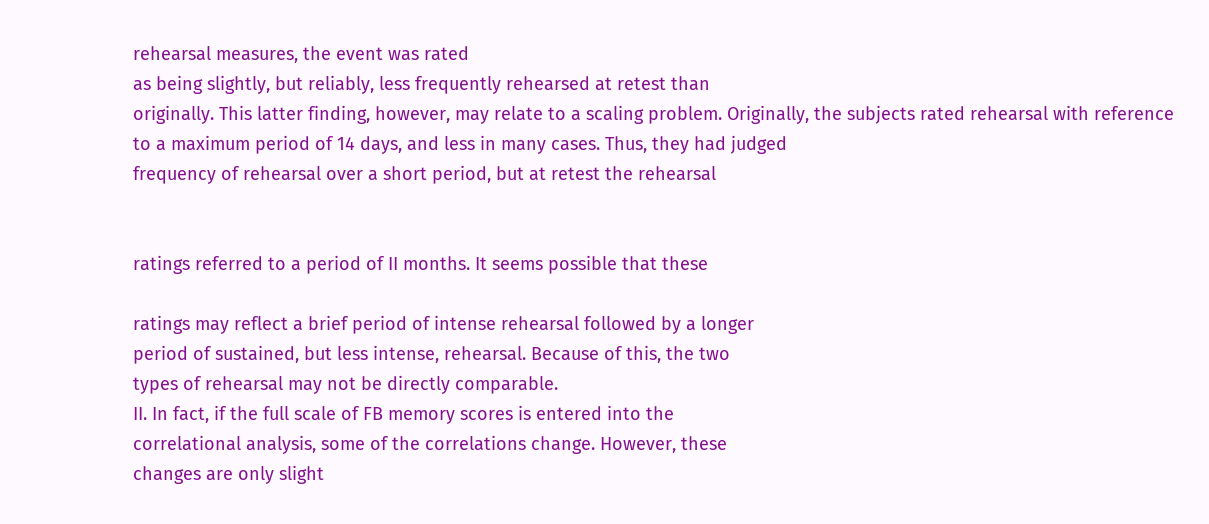rehearsal measures, the event was rated
as being slightly, but reliably, less frequently rehearsed at retest than
originally. This latter finding, however, may relate to a scaling problem. Originally, the subjects rated rehearsal with reference to a maximum period of 14 days, and less in many cases. Thus, they had judged
frequency of rehearsal over a short period, but at retest the rehearsal


ratings referred to a period of II months. It seems possible that these

ratings may reflect a brief period of intense rehearsal followed by a longer
period of sustained, but less intense, rehearsal. Because of this, the two
types of rehearsal may not be directly comparable.
II. In fact, if the full scale of FB memory scores is entered into the
correlational analysis, some of the correlations change. However, these
changes are only slight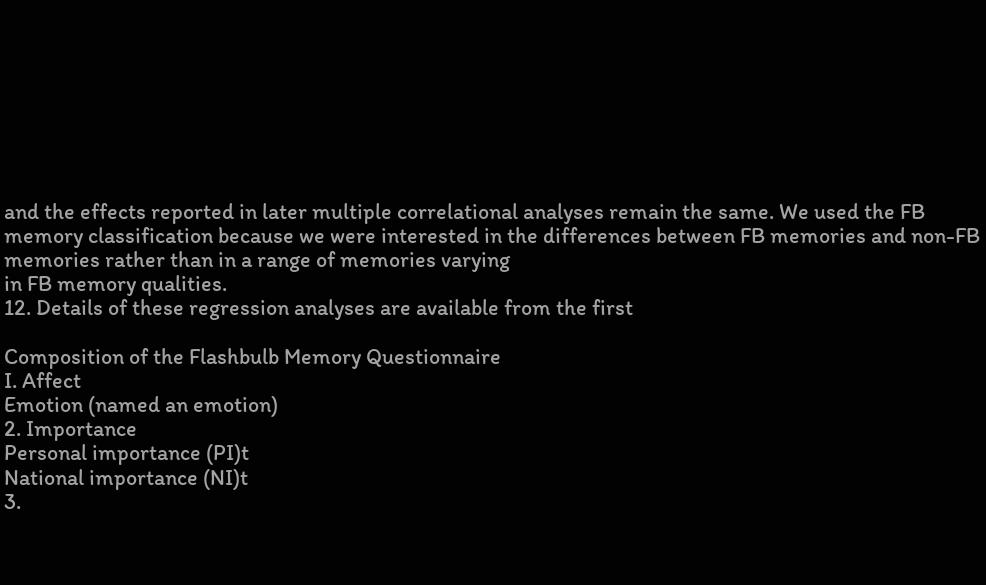and the effects reported in later multiple correlational analyses remain the same. We used the FB memory classification because we were interested in the differences between FB memories and non-FB memories rather than in a range of memories varying
in FB memory qualities.
12. Details of these regression analyses are available from the first

Composition of the Flashbulb Memory Questionnaire
I. Affect
Emotion (named an emotion)
2. Importance
Personal importance (PI)t
National importance (NI)t
3.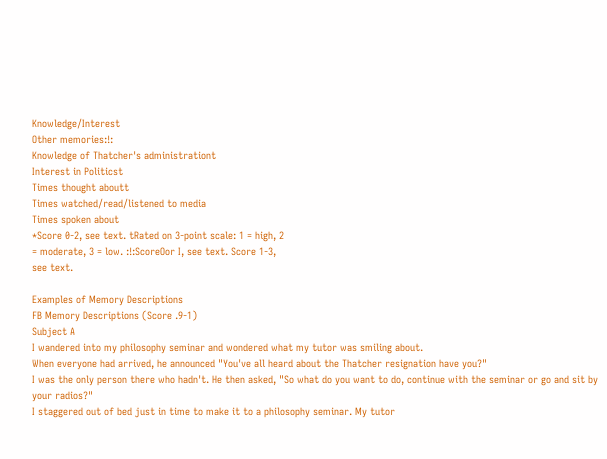Knowledge/Interest
Other memories:!:
Knowledge of Thatcher's administrationt
Interest in Politicst
Times thought aboutt
Times watched/read/listened to media
Times spoken about
*Score 0-2, see text. tRated on 3-point scale: 1 = high, 2
= moderate, 3 = low. :!:ScoreOor I, see text. Score 1-3,
see text.

Examples of Memory Descriptions
FB Memory Descriptions (Score .9-1)
Subject A
I wandered into my philosophy seminar and wondered what my tutor was smiling about.
When everyone had arrived, he announced "You've all heard about the Thatcher resignation have you?"
I was the only person there who hadn't. He then asked, "So what do you want to do, continue with the seminar or go and sit by your radios?"
I staggered out of bed just in time to make it to a philosophy seminar. My tutor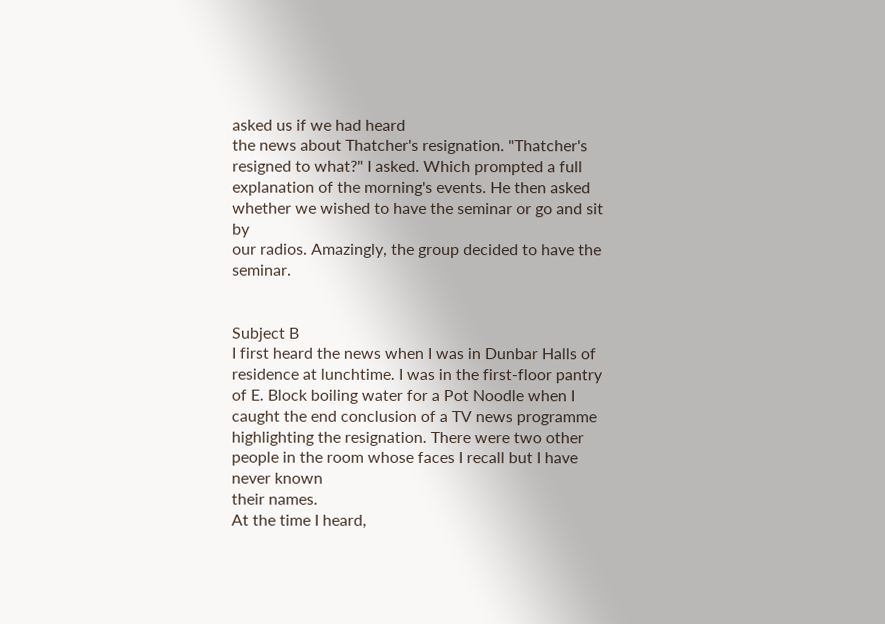asked us if we had heard
the news about Thatcher's resignation. "Thatcher's resigned to what?" I asked. Which prompted a full explanation of the morning's events. He then asked whether we wished to have the seminar or go and sit by
our radios. Amazingly, the group decided to have the seminar.


Subject B
I first heard the news when I was in Dunbar Halls of residence at lunchtime. I was in the first-floor pantry
of E. Block boiling water for a Pot Noodle when I caught the end conclusion of a TV news programme highlighting the resignation. There were two other people in the room whose faces I recall but I have never known
their names.
At the time I heard,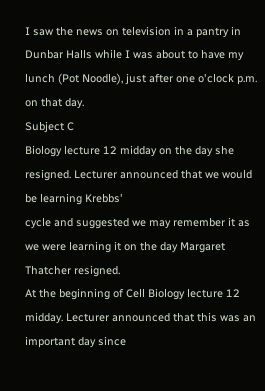I saw the news on television in a pantry in Dunbar Halls while I was about to have my
lunch (Pot Noodle), just after one o'clock p.m. on that day.
Subject C
Biology lecture 12 midday on the day she resigned. Lecturer announced that we would be learning Krebbs'
cycle and suggested we may remember it as we were learning it on the day Margaret Thatcher resigned.
At the beginning of Cell Biology lecture 12 midday. Lecturer announced that this was an important day since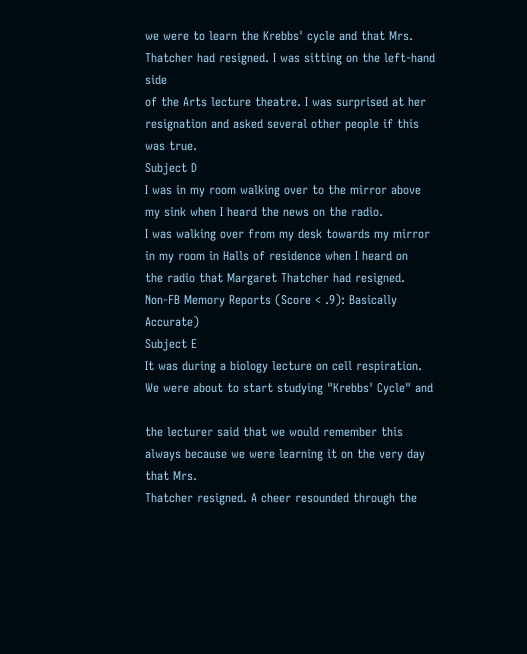we were to learn the Krebbs' cycle and that Mrs. Thatcher had resigned. I was sitting on the left-hand side
of the Arts lecture theatre. I was surprised at her resignation and asked several other people if this was true.
Subject D
I was in my room walking over to the mirror above my sink when I heard the news on the radio.
I was walking over from my desk towards my mirror in my room in Halls of residence when I heard on
the radio that Margaret Thatcher had resigned.
Non-FB Memory Reports (Score < .9): Basically Accurate)
Subject E
It was during a biology lecture on cell respiration. We were about to start studying "Krebbs' Cycle" and

the lecturer said that we would remember this always because we were learning it on the very day that Mrs.
Thatcher resigned. A cheer resounded through the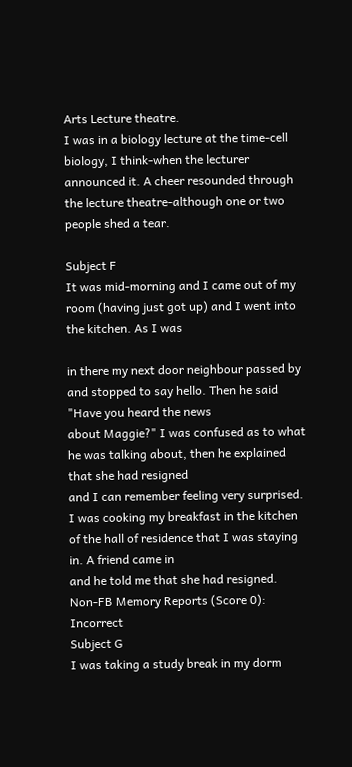Arts Lecture theatre.
I was in a biology lecture at the time-cell biology, I think-when the lecturer announced it. A cheer resounded through the lecture theatre-although one or two people shed a tear.

Subject F
It was mid-morning and I came out of my room (having just got up) and I went into the kitchen. As I was

in there my next door neighbour passed by and stopped to say hello. Then he said "Have you heard the news
about Maggie?" I was confused as to what he was talking about, then he explained that she had resigned
and I can remember feeling very surprised.
I was cooking my breakfast in the kitchen of the hall of residence that I was staying in. A friend came in
and he told me that she had resigned.
Non-FB Memory Reports (Score 0): Incorrect
Subject G
I was taking a study break in my dorm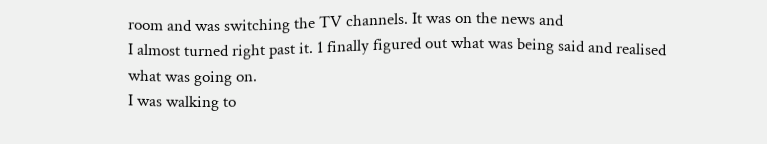room and was switching the TV channels. It was on the news and
I almost turned right past it. 1 finally figured out what was being said and realised what was going on.
I was walking to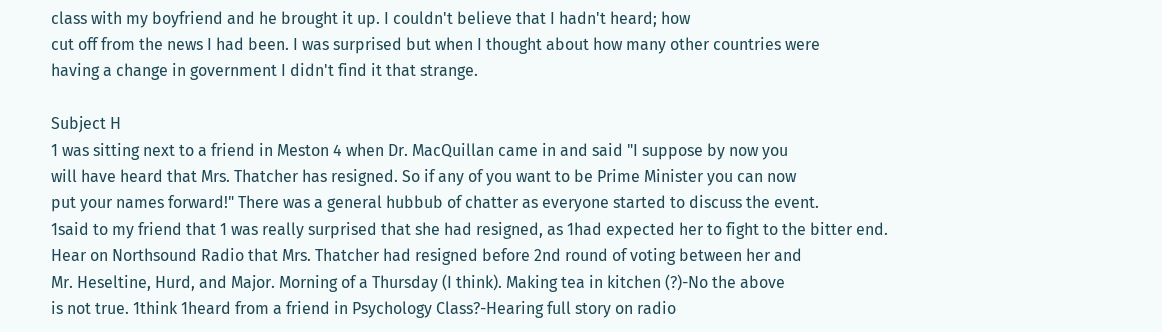class with my boyfriend and he brought it up. I couldn't believe that I hadn't heard; how
cut off from the news I had been. I was surprised but when I thought about how many other countries were
having a change in government I didn't find it that strange.

Subject H
1 was sitting next to a friend in Meston 4 when Dr. MacQuillan came in and said "I suppose by now you
will have heard that Mrs. Thatcher has resigned. So if any of you want to be Prime Minister you can now
put your names forward!" There was a general hubbub of chatter as everyone started to discuss the event.
1said to my friend that 1 was really surprised that she had resigned, as 1had expected her to fight to the bitter end.
Hear on Northsound Radio that Mrs. Thatcher had resigned before 2nd round of voting between her and
Mr. Heseltine, Hurd, and Major. Morning of a Thursday (I think). Making tea in kitchen (?)-No the above
is not true. 1think 1heard from a friend in Psychology Class?-Hearing full story on radio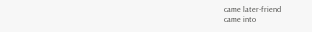came later-friend
came into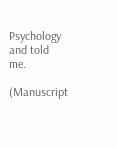Psychology and told me.

(Manuscript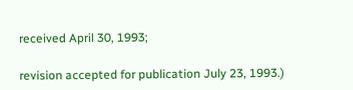received April 30, 1993;

revision accepted for publication July 23, 1993.)